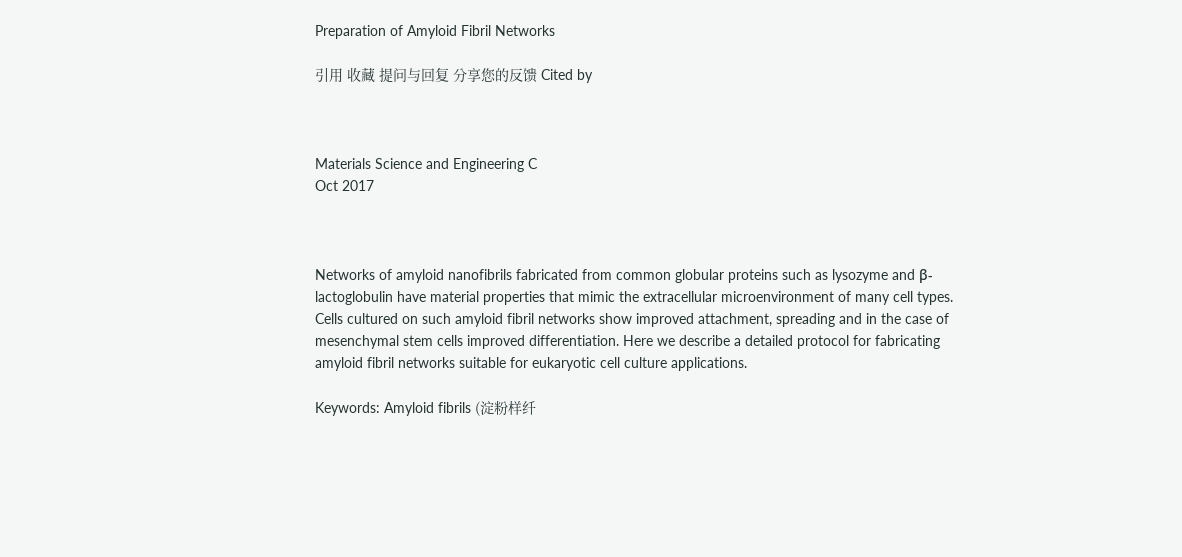Preparation of Amyloid Fibril Networks

引用 收藏 提问与回复 分享您的反馈 Cited by



Materials Science and Engineering C
Oct 2017



Networks of amyloid nanofibrils fabricated from common globular proteins such as lysozyme and β-lactoglobulin have material properties that mimic the extracellular microenvironment of many cell types. Cells cultured on such amyloid fibril networks show improved attachment, spreading and in the case of mesenchymal stem cells improved differentiation. Here we describe a detailed protocol for fabricating amyloid fibril networks suitable for eukaryotic cell culture applications.

Keywords: Amyloid fibrils (淀粉样纤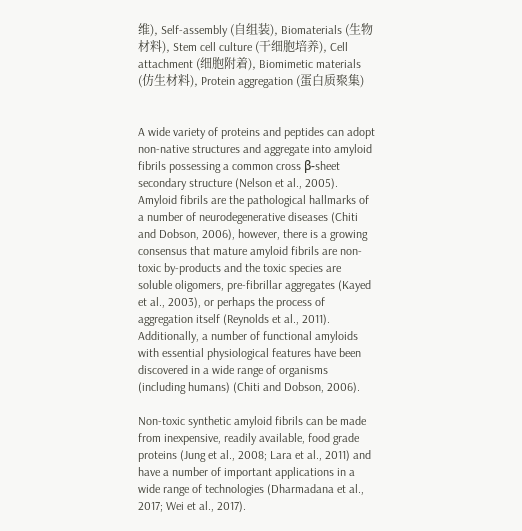维), Self-assembly (自组装), Biomaterials (生物材料), Stem cell culture (干细胞培养), Cell attachment (细胞附着), Biomimetic materials (仿生材料), Protein aggregation (蛋白质聚集)


A wide variety of proteins and peptides can adopt non-native structures and aggregate into amyloid fibrils possessing a common cross β-sheet secondary structure (Nelson et al., 2005). Amyloid fibrils are the pathological hallmarks of a number of neurodegenerative diseases (Chiti and Dobson, 2006), however, there is a growing consensus that mature amyloid fibrils are non-toxic by-products and the toxic species are soluble oligomers, pre-fibrillar aggregates (Kayed et al., 2003), or perhaps the process of aggregation itself (Reynolds et al., 2011). Additionally, a number of functional amyloids with essential physiological features have been discovered in a wide range of organisms (including humans) (Chiti and Dobson, 2006).

Non-toxic synthetic amyloid fibrils can be made from inexpensive, readily available, food grade proteins (Jung et al., 2008; Lara et al., 2011) and have a number of important applications in a wide range of technologies (Dharmadana et al., 2017; Wei et al., 2017).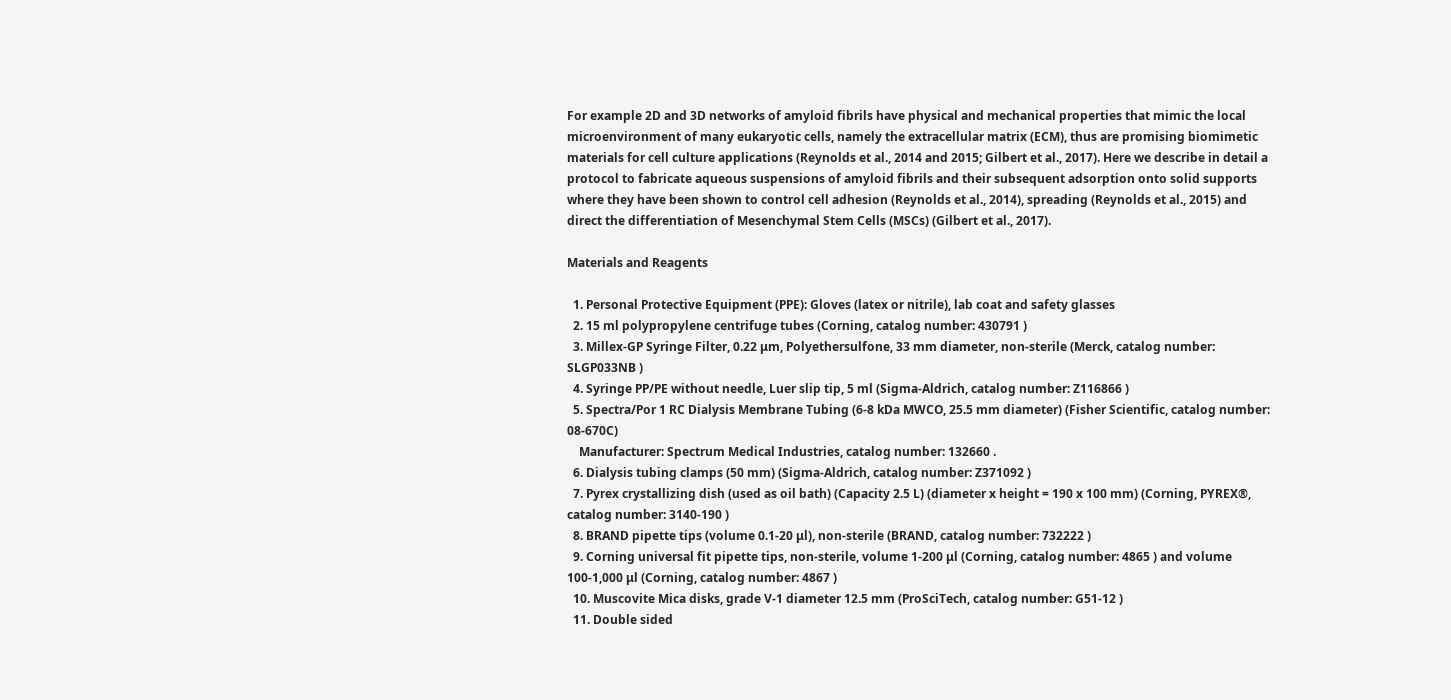For example 2D and 3D networks of amyloid fibrils have physical and mechanical properties that mimic the local microenvironment of many eukaryotic cells, namely the extracellular matrix (ECM), thus are promising biomimetic materials for cell culture applications (Reynolds et al., 2014 and 2015; Gilbert et al., 2017). Here we describe in detail a protocol to fabricate aqueous suspensions of amyloid fibrils and their subsequent adsorption onto solid supports where they have been shown to control cell adhesion (Reynolds et al., 2014), spreading (Reynolds et al., 2015) and direct the differentiation of Mesenchymal Stem Cells (MSCs) (Gilbert et al., 2017).

Materials and Reagents

  1. Personal Protective Equipment (PPE): Gloves (latex or nitrile), lab coat and safety glasses
  2. 15 ml polypropylene centrifuge tubes (Corning, catalog number: 430791 )
  3. Millex-GP Syringe Filter, 0.22 μm, Polyethersulfone, 33 mm diameter, non-sterile (Merck, catalog number: SLGP033NB )
  4. Syringe PP/PE without needle, Luer slip tip, 5 ml (Sigma-Aldrich, catalog number: Z116866 )
  5. Spectra/Por 1 RC Dialysis Membrane Tubing (6-8 kDa MWCO, 25.5 mm diameter) (Fisher Scientific, catalog number: 08-670C)
    Manufacturer: Spectrum Medical Industries, catalog number: 132660 .
  6. Dialysis tubing clamps (50 mm) (Sigma-Aldrich, catalog number: Z371092 )
  7. Pyrex crystallizing dish (used as oil bath) (Capacity 2.5 L) (diameter x height = 190 x 100 mm) (Corning, PYREX®, catalog number: 3140-190 )
  8. BRAND pipette tips (volume 0.1-20 μl), non-sterile (BRAND, catalog number: 732222 )
  9. Corning universal fit pipette tips, non-sterile, volume 1-200 μl (Corning, catalog number: 4865 ) and volume 100-1,000 μl (Corning, catalog number: 4867 )
  10. Muscovite Mica disks, grade V-1 diameter 12.5 mm (ProSciTech, catalog number: G51-12 )
  11. Double sided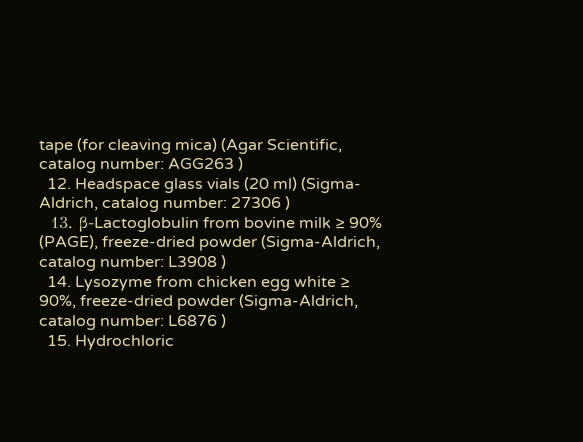tape (for cleaving mica) (Agar Scientific, catalog number: AGG263 )
  12. Headspace glass vials (20 ml) (Sigma-Aldrich, catalog number: 27306 )
  13. β-Lactoglobulin from bovine milk ≥ 90% (PAGE), freeze-dried powder (Sigma-Aldrich, catalog number: L3908 )
  14. Lysozyme from chicken egg white ≥ 90%, freeze-dried powder (Sigma-Aldrich, catalog number: L6876 )
  15. Hydrochloric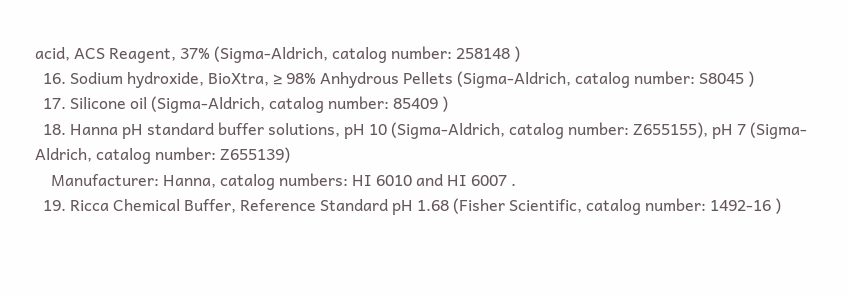acid, ACS Reagent, 37% (Sigma-Aldrich, catalog number: 258148 )
  16. Sodium hydroxide, BioXtra, ≥ 98% Anhydrous Pellets (Sigma-Aldrich, catalog number: S8045 )
  17. Silicone oil (Sigma-Aldrich, catalog number: 85409 )
  18. Hanna pH standard buffer solutions, pH 10 (Sigma-Aldrich, catalog number: Z655155), pH 7 (Sigma-Aldrich, catalog number: Z655139)
    Manufacturer: Hanna, catalog numbers: HI 6010 and HI 6007 .
  19. Ricca Chemical Buffer, Reference Standard pH 1.68 (Fisher Scientific, catalog number: 1492-16 )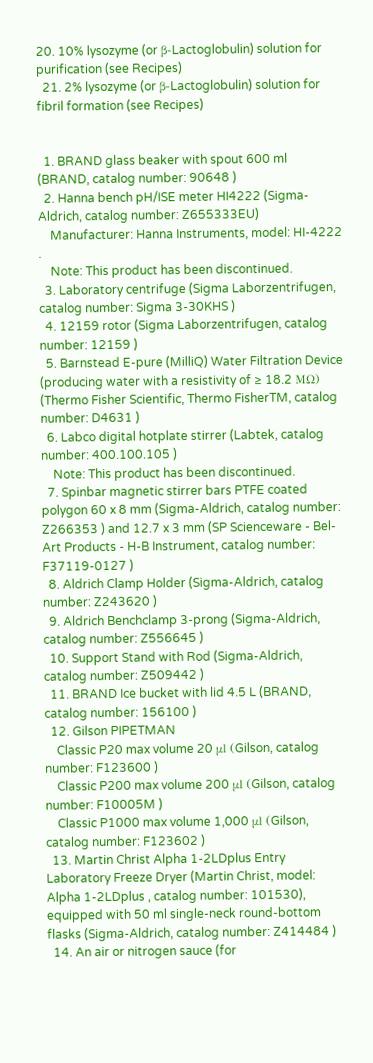20. 10% lysozyme (or β-Lactoglobulin) solution for purification (see Recipes)
  21. 2% lysozyme (or β-Lactoglobulin) solution for fibril formation (see Recipes)


  1. BRAND glass beaker with spout 600 ml (BRAND, catalog number: 90648 )
  2. Hanna bench pH/ISE meter HI4222 (Sigma-Aldrich, catalog number: Z655333EU)
    Manufacturer: Hanna Instruments, model: HI-4222 .
    Note: This product has been discontinued.
  3. Laboratory centrifuge (Sigma Laborzentrifugen, catalog number: Sigma 3-30KHS )
  4. 12159 rotor (Sigma Laborzentrifugen, catalog number: 12159 )
  5. Barnstead E-pure (MilliQ) Water Filtration Device (producing water with a resistivity of ≥ 18.2 MΩ) (Thermo Fisher Scientific, Thermo FisherTM, catalog number: D4631 )
  6. Labco digital hotplate stirrer (Labtek, catalog number: 400.100.105 )
    Note: This product has been discontinued.
  7. Spinbar magnetic stirrer bars PTFE coated polygon 60 x 8 mm (Sigma-Aldrich, catalog number: Z266353 ) and 12.7 x 3 mm (SP Scienceware - Bel-Art Products - H-B Instrument, catalog number: F37119-0127 )
  8. Aldrich Clamp Holder (Sigma-Aldrich, catalog number: Z243620 )
  9. Aldrich Benchclamp 3-prong (Sigma-Aldrich, catalog number: Z556645 )
  10. Support Stand with Rod (Sigma-Aldrich, catalog number: Z509442 )
  11. BRAND Ice bucket with lid 4.5 L (BRAND, catalog number: 156100 )
  12. Gilson PIPETMAN
    Classic P20 max volume 20 μl (Gilson, catalog number: F123600 )
    Classic P200 max volume 200 μl (Gilson, catalog number: F10005M )
    Classic P1000 max volume 1,000 μl (Gilson, catalog number: F123602 )
  13. Martin Christ Alpha 1-2LDplus Entry Laboratory Freeze Dryer (Martin Christ, model: Alpha 1-2LDplus , catalog number: 101530), equipped with 50 ml single-neck round-bottom flasks (Sigma-Aldrich, catalog number: Z414484 )
  14. An air or nitrogen sauce (for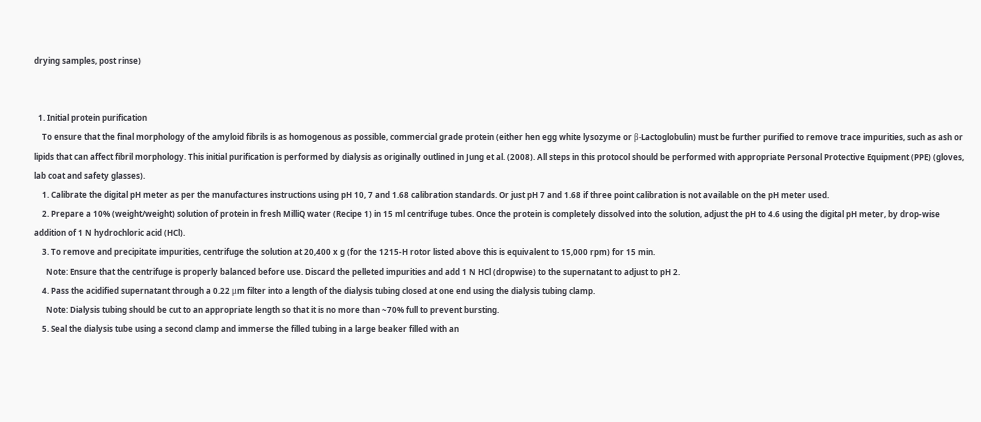drying samples, post rinse)


  1. Initial protein purification
    To ensure that the final morphology of the amyloid fibrils is as homogenous as possible, commercial grade protein (either hen egg white lysozyme or β-Lactoglobulin) must be further purified to remove trace impurities, such as ash or lipids that can affect fibril morphology. This initial purification is performed by dialysis as originally outlined in Jung et al. (2008). All steps in this protocol should be performed with appropriate Personal Protective Equipment (PPE) (gloves, lab coat and safety glasses).
    1. Calibrate the digital pH meter as per the manufactures instructions using pH 10, 7 and 1.68 calibration standards. Or just pH 7 and 1.68 if three point calibration is not available on the pH meter used.
    2. Prepare a 10% (weight/weight) solution of protein in fresh MilliQ water (Recipe 1) in 15 ml centrifuge tubes. Once the protein is completely dissolved into the solution, adjust the pH to 4.6 using the digital pH meter, by drop-wise addition of 1 N hydrochloric acid (HCl).
    3. To remove and precipitate impurities, centrifuge the solution at 20,400 x g (for the 1215-H rotor listed above this is equivalent to 15,000 rpm) for 15 min.
      Note: Ensure that the centrifuge is properly balanced before use. Discard the pelleted impurities and add 1 N HCl (dropwise) to the supernatant to adjust to pH 2.
    4. Pass the acidified supernatant through a 0.22 μm filter into a length of the dialysis tubing closed at one end using the dialysis tubing clamp.
      Note: Dialysis tubing should be cut to an appropriate length so that it is no more than ~70% full to prevent bursting.
    5. Seal the dialysis tube using a second clamp and immerse the filled tubing in a large beaker filled with an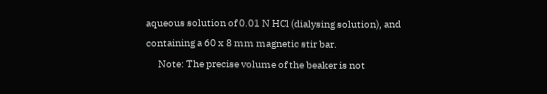aqueous solution of 0.01 N HCl (dialysing solution), and containing a 60 x 8 mm magnetic stir bar.
      Note: The precise volume of the beaker is not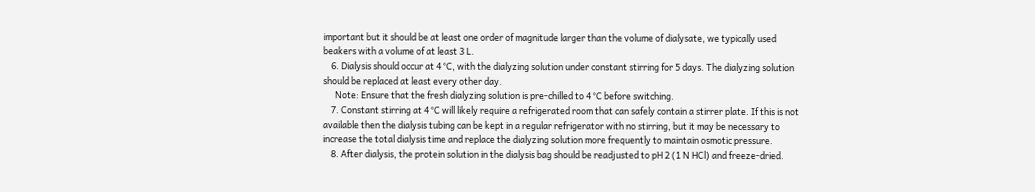important but it should be at least one order of magnitude larger than the volume of dialysate, we typically used beakers with a volume of at least 3 L.
    6. Dialysis should occur at 4 °C, with the dialyzing solution under constant stirring for 5 days. The dialyzing solution should be replaced at least every other day.
      Note: Ensure that the fresh dialyzing solution is pre-chilled to 4 °C before switching.
    7. Constant stirring at 4 °C will likely require a refrigerated room that can safely contain a stirrer plate. If this is not available then the dialysis tubing can be kept in a regular refrigerator with no stirring, but it may be necessary to increase the total dialysis time and replace the dialyzing solution more frequently to maintain osmotic pressure.
    8. After dialysis, the protein solution in the dialysis bag should be readjusted to pH 2 (1 N HCl) and freeze-dried.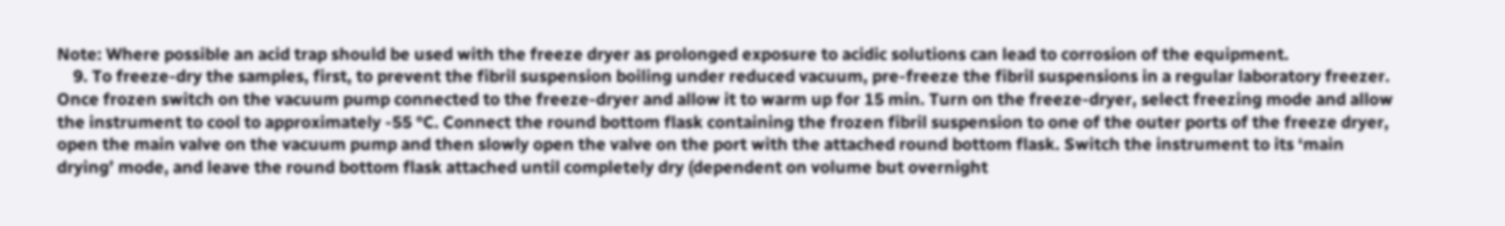Note: Where possible an acid trap should be used with the freeze dryer as prolonged exposure to acidic solutions can lead to corrosion of the equipment.
    9. To freeze-dry the samples, first, to prevent the fibril suspension boiling under reduced vacuum, pre-freeze the fibril suspensions in a regular laboratory freezer. Once frozen switch on the vacuum pump connected to the freeze-dryer and allow it to warm up for 15 min. Turn on the freeze-dryer, select freezing mode and allow the instrument to cool to approximately -55 °C. Connect the round bottom flask containing the frozen fibril suspension to one of the outer ports of the freeze dryer, open the main valve on the vacuum pump and then slowly open the valve on the port with the attached round bottom flask. Switch the instrument to its ‘main drying’ mode, and leave the round bottom flask attached until completely dry (dependent on volume but overnight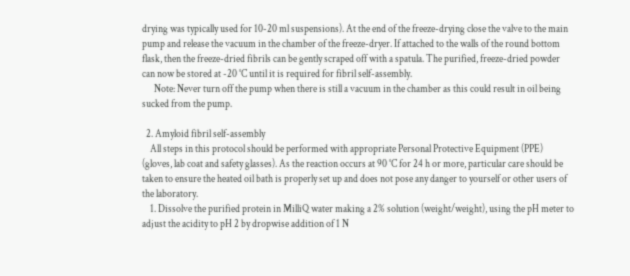drying was typically used for 10-20 ml suspensions). At the end of the freeze-drying close the valve to the main pump and release the vacuum in the chamber of the freeze-dryer. If attached to the walls of the round bottom flask, then the freeze-dried fibrils can be gently scraped off with a spatula. The purified, freeze-dried powder can now be stored at -20 °C until it is required for fibril self-assembly.
      Note: Never turn off the pump when there is still a vacuum in the chamber as this could result in oil being sucked from the pump.

  2. Amyloid fibril self-assembly
    All steps in this protocol should be performed with appropriate Personal Protective Equipment (PPE) (gloves, lab coat and safety glasses). As the reaction occurs at 90 °C for 24 h or more, particular care should be taken to ensure the heated oil bath is properly set up and does not pose any danger to yourself or other users of the laboratory.
    1. Dissolve the purified protein in MilliQ water making a 2% solution (weight/weight), using the pH meter to adjust the acidity to pH 2 by dropwise addition of 1 N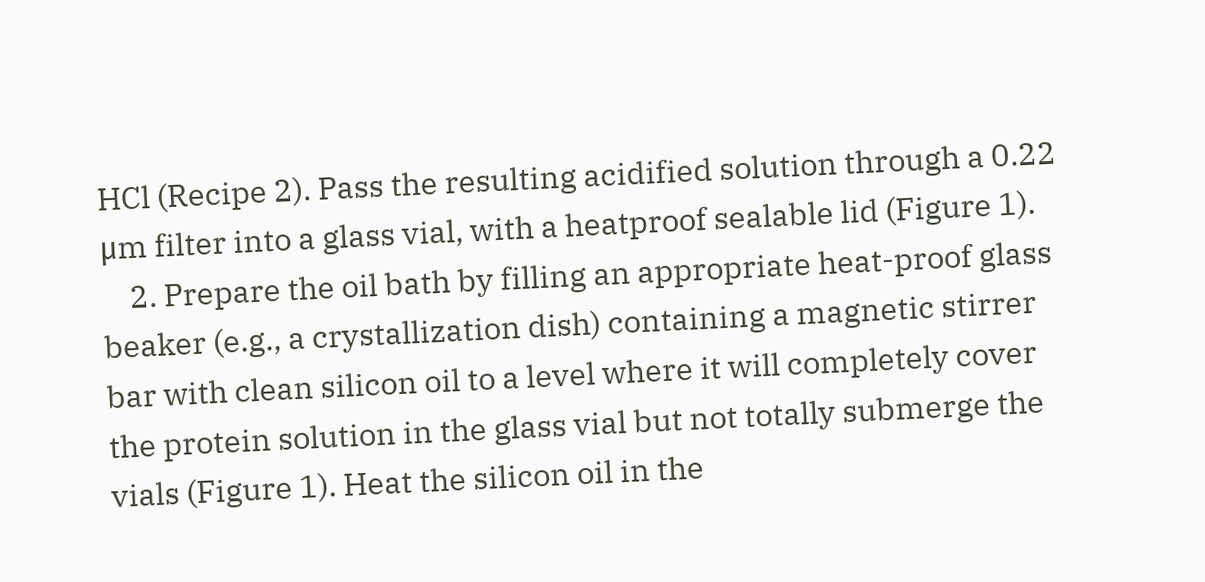HCl (Recipe 2). Pass the resulting acidified solution through a 0.22 μm filter into a glass vial, with a heatproof sealable lid (Figure 1).
    2. Prepare the oil bath by filling an appropriate heat-proof glass beaker (e.g., a crystallization dish) containing a magnetic stirrer bar with clean silicon oil to a level where it will completely cover the protein solution in the glass vial but not totally submerge the vials (Figure 1). Heat the silicon oil in the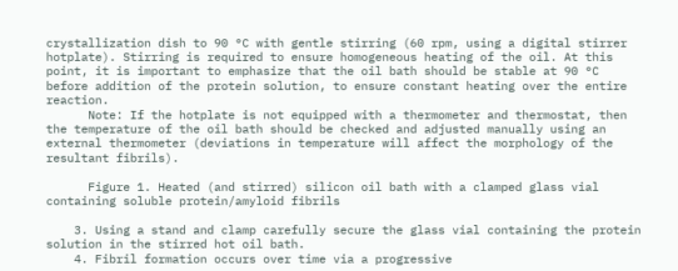crystallization dish to 90 °C with gentle stirring (60 rpm, using a digital stirrer hotplate). Stirring is required to ensure homogeneous heating of the oil. At this point, it is important to emphasize that the oil bath should be stable at 90 °C before addition of the protein solution, to ensure constant heating over the entire reaction.
      Note: If the hotplate is not equipped with a thermometer and thermostat, then the temperature of the oil bath should be checked and adjusted manually using an external thermometer (deviations in temperature will affect the morphology of the resultant fibrils).

      Figure 1. Heated (and stirred) silicon oil bath with a clamped glass vial containing soluble protein/amyloid fibrils

    3. Using a stand and clamp carefully secure the glass vial containing the protein solution in the stirred hot oil bath.
    4. Fibril formation occurs over time via a progressive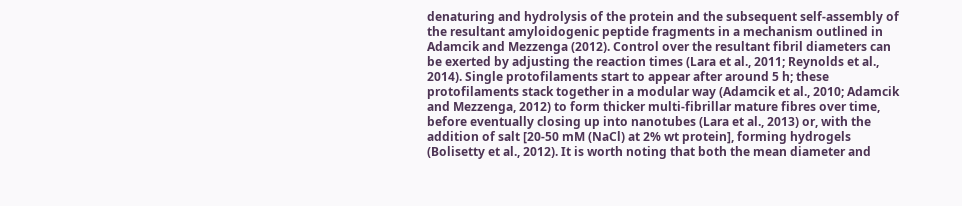denaturing and hydrolysis of the protein and the subsequent self-assembly of the resultant amyloidogenic peptide fragments in a mechanism outlined in Adamcik and Mezzenga (2012). Control over the resultant fibril diameters can be exerted by adjusting the reaction times (Lara et al., 2011; Reynolds et al., 2014). Single protofilaments start to appear after around 5 h; these protofilaments stack together in a modular way (Adamcik et al., 2010; Adamcik and Mezzenga, 2012) to form thicker multi-fibrillar mature fibres over time, before eventually closing up into nanotubes (Lara et al., 2013) or, with the addition of salt [20-50 mM (NaCl) at 2% wt protein], forming hydrogels (Bolisetty et al., 2012). It is worth noting that both the mean diameter and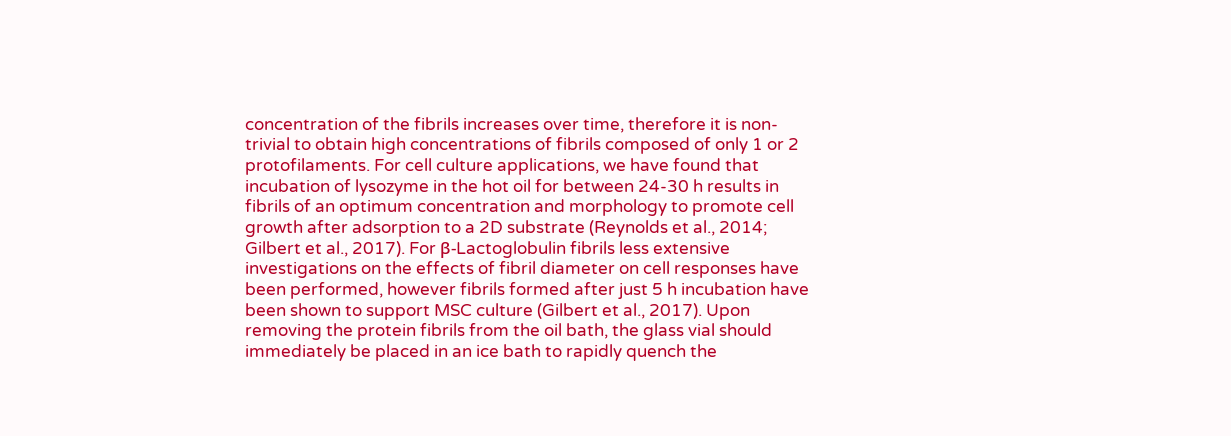concentration of the fibrils increases over time, therefore it is non-trivial to obtain high concentrations of fibrils composed of only 1 or 2 protofilaments. For cell culture applications, we have found that incubation of lysozyme in the hot oil for between 24-30 h results in fibrils of an optimum concentration and morphology to promote cell growth after adsorption to a 2D substrate (Reynolds et al., 2014; Gilbert et al., 2017). For β-Lactoglobulin fibrils less extensive investigations on the effects of fibril diameter on cell responses have been performed, however fibrils formed after just 5 h incubation have been shown to support MSC culture (Gilbert et al., 2017). Upon removing the protein fibrils from the oil bath, the glass vial should immediately be placed in an ice bath to rapidly quench the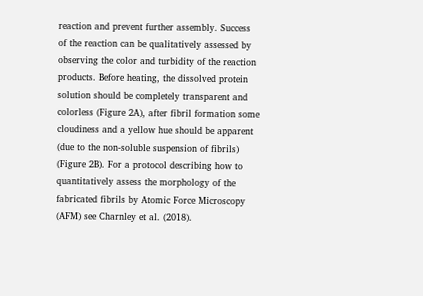reaction and prevent further assembly. Success of the reaction can be qualitatively assessed by observing the color and turbidity of the reaction products. Before heating, the dissolved protein solution should be completely transparent and colorless (Figure 2A), after fibril formation some cloudiness and a yellow hue should be apparent (due to the non-soluble suspension of fibrils) (Figure 2B). For a protocol describing how to quantitatively assess the morphology of the fabricated fibrils by Atomic Force Microscopy (AFM) see Charnley et al. (2018).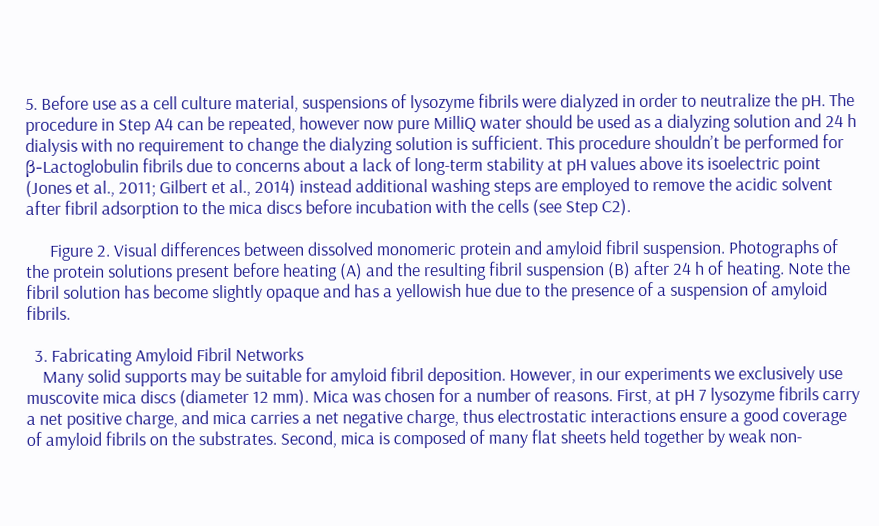5. Before use as a cell culture material, suspensions of lysozyme fibrils were dialyzed in order to neutralize the pH. The procedure in Step A4 can be repeated, however now pure MilliQ water should be used as a dialyzing solution and 24 h dialysis with no requirement to change the dialyzing solution is sufficient. This procedure shouldn’t be performed for β-Lactoglobulin fibrils due to concerns about a lack of long-term stability at pH values above its isoelectric point (Jones et al., 2011; Gilbert et al., 2014) instead additional washing steps are employed to remove the acidic solvent after fibril adsorption to the mica discs before incubation with the cells (see Step C2).

      Figure 2. Visual differences between dissolved monomeric protein and amyloid fibril suspension. Photographs of the protein solutions present before heating (A) and the resulting fibril suspension (B) after 24 h of heating. Note the fibril solution has become slightly opaque and has a yellowish hue due to the presence of a suspension of amyloid fibrils.

  3. Fabricating Amyloid Fibril Networks
    Many solid supports may be suitable for amyloid fibril deposition. However, in our experiments we exclusively use muscovite mica discs (diameter 12 mm). Mica was chosen for a number of reasons. First, at pH 7 lysozyme fibrils carry a net positive charge, and mica carries a net negative charge, thus electrostatic interactions ensure a good coverage of amyloid fibrils on the substrates. Second, mica is composed of many flat sheets held together by weak non-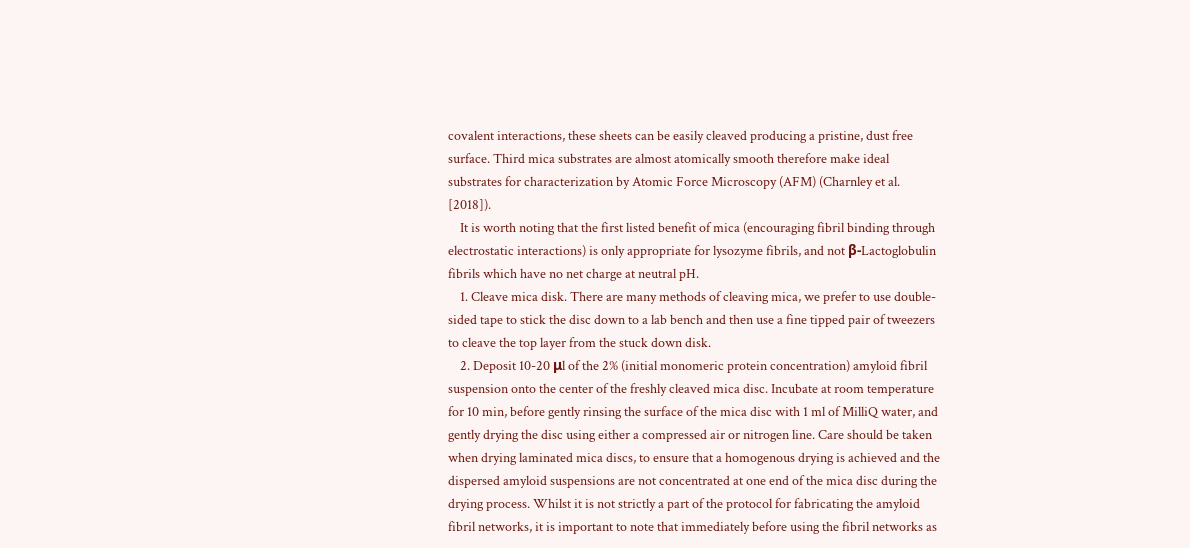covalent interactions, these sheets can be easily cleaved producing a pristine, dust free surface. Third mica substrates are almost atomically smooth therefore make ideal substrates for characterization by Atomic Force Microscopy (AFM) (Charnley et al. [2018]).
    It is worth noting that the first listed benefit of mica (encouraging fibril binding through electrostatic interactions) is only appropriate for lysozyme fibrils, and not β-Lactoglobulin fibrils which have no net charge at neutral pH.
    1. Cleave mica disk. There are many methods of cleaving mica, we prefer to use double-sided tape to stick the disc down to a lab bench and then use a fine tipped pair of tweezers to cleave the top layer from the stuck down disk.
    2. Deposit 10-20 μl of the 2% (initial monomeric protein concentration) amyloid fibril suspension onto the center of the freshly cleaved mica disc. Incubate at room temperature for 10 min, before gently rinsing the surface of the mica disc with 1 ml of MilliQ water, and gently drying the disc using either a compressed air or nitrogen line. Care should be taken when drying laminated mica discs, to ensure that a homogenous drying is achieved and the dispersed amyloid suspensions are not concentrated at one end of the mica disc during the drying process. Whilst it is not strictly a part of the protocol for fabricating the amyloid fibril networks, it is important to note that immediately before using the fibril networks as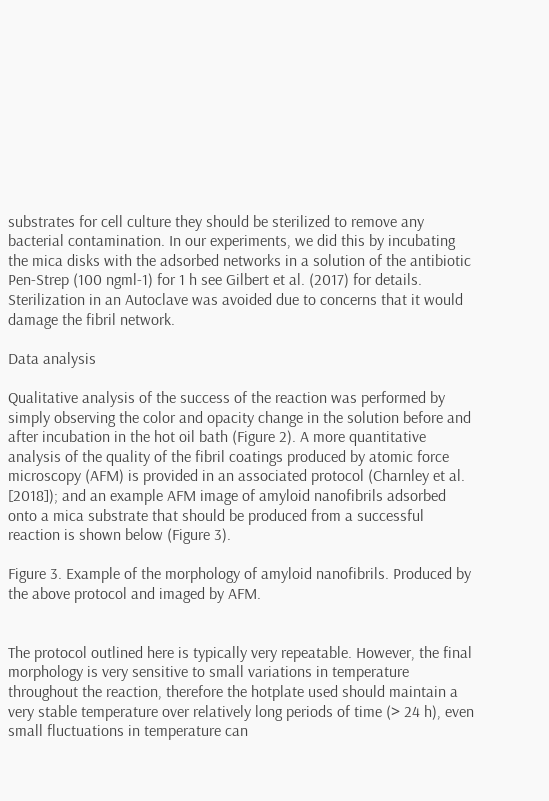substrates for cell culture they should be sterilized to remove any bacterial contamination. In our experiments, we did this by incubating the mica disks with the adsorbed networks in a solution of the antibiotic Pen-Strep (100 ngml-1) for 1 h see Gilbert et al. (2017) for details. Sterilization in an Autoclave was avoided due to concerns that it would damage the fibril network.

Data analysis

Qualitative analysis of the success of the reaction was performed by simply observing the color and opacity change in the solution before and after incubation in the hot oil bath (Figure 2). A more quantitative analysis of the quality of the fibril coatings produced by atomic force microscopy (AFM) is provided in an associated protocol (Charnley et al. [2018]); and an example AFM image of amyloid nanofibrils adsorbed onto a mica substrate that should be produced from a successful reaction is shown below (Figure 3).

Figure 3. Example of the morphology of amyloid nanofibrils. Produced by the above protocol and imaged by AFM.


The protocol outlined here is typically very repeatable. However, the final morphology is very sensitive to small variations in temperature throughout the reaction, therefore the hotplate used should maintain a very stable temperature over relatively long periods of time (> 24 h), even small fluctuations in temperature can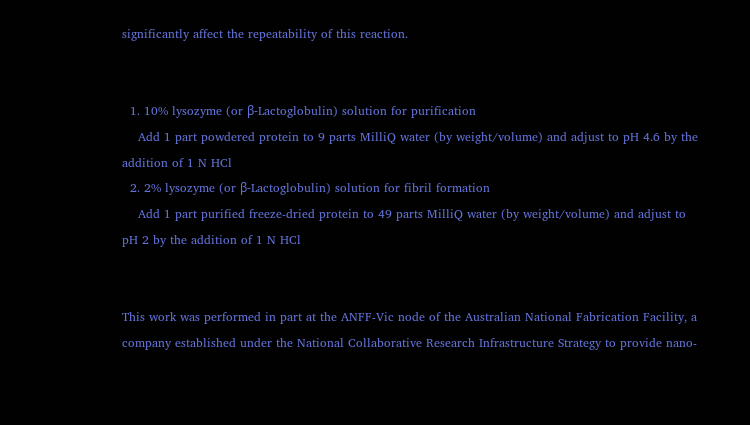significantly affect the repeatability of this reaction.


  1. 10% lysozyme (or β-Lactoglobulin) solution for purification
    Add 1 part powdered protein to 9 parts MilliQ water (by weight/volume) and adjust to pH 4.6 by the addition of 1 N HCl
  2. 2% lysozyme (or β-Lactoglobulin) solution for fibril formation
    Add 1 part purified freeze-dried protein to 49 parts MilliQ water (by weight/volume) and adjust to pH 2 by the addition of 1 N HCl


This work was performed in part at the ANFF-Vic node of the Australian National Fabrication Facility, a company established under the National Collaborative Research Infrastructure Strategy to provide nano-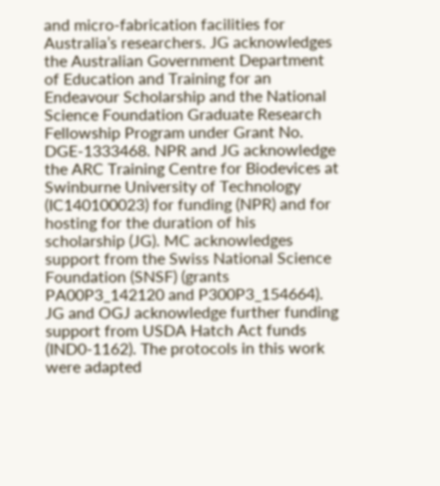and micro-fabrication facilities for Australia’s researchers. JG acknowledges the Australian Government Department of Education and Training for an Endeavour Scholarship and the National Science Foundation Graduate Research Fellowship Program under Grant No. DGE-1333468. NPR and JG acknowledge the ARC Training Centre for Biodevices at Swinburne University of Technology (IC140100023) for funding (NPR) and for hosting for the duration of his scholarship (JG). MC acknowledges support from the Swiss National Science Foundation (SNSF) (grants PA00P3_142120 and P300P3_154664). JG and OGJ acknowledge further funding support from USDA Hatch Act funds (IND0-1162). The protocols in this work were adapted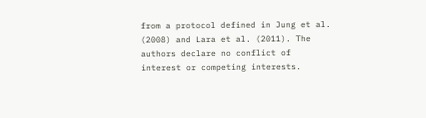from a protocol defined in Jung et al. (2008) and Lara et al. (2011). The authors declare no conflict of interest or competing interests.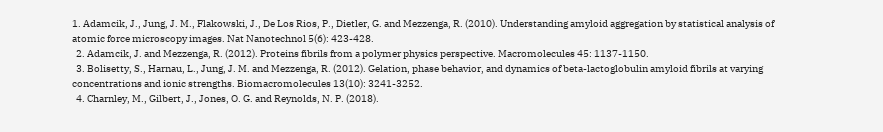1. Adamcik, J., Jung, J. M., Flakowski, J., De Los Rios, P., Dietler, G. and Mezzenga, R. (2010). Understanding amyloid aggregation by statistical analysis of atomic force microscopy images. Nat Nanotechnol 5(6): 423-428.
  2. Adamcik, J. and Mezzenga, R. (2012). Proteins fibrils from a polymer physics perspective. Macromolecules 45: 1137-1150.
  3. Bolisetty, S., Harnau, L., Jung, J. M. and Mezzenga, R. (2012). Gelation, phase behavior, and dynamics of beta-lactoglobulin amyloid fibrils at varying concentrations and ionic strengths. Biomacromolecules 13(10): 3241-3252.
  4. Charnley, M., Gilbert, J., Jones, O. G. and Reynolds, N. P. (2018).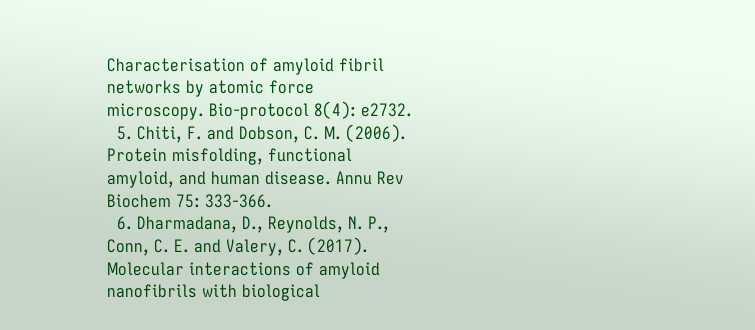Characterisation of amyloid fibril networks by atomic force microscopy. Bio-protocol 8(4): e2732.
  5. Chiti, F. and Dobson, C. M. (2006). Protein misfolding, functional amyloid, and human disease. Annu Rev Biochem 75: 333-366.
  6. Dharmadana, D., Reynolds, N. P., Conn, C. E. and Valery, C. (2017). Molecular interactions of amyloid nanofibrils with biological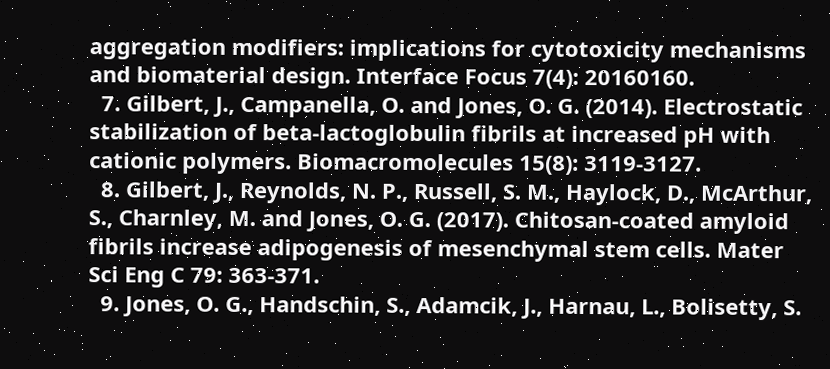aggregation modifiers: implications for cytotoxicity mechanisms and biomaterial design. Interface Focus 7(4): 20160160.
  7. Gilbert, J., Campanella, O. and Jones, O. G. (2014). Electrostatic stabilization of beta-lactoglobulin fibrils at increased pH with cationic polymers. Biomacromolecules 15(8): 3119-3127.
  8. Gilbert, J., Reynolds, N. P., Russell, S. M., Haylock, D., McArthur, S., Charnley, M. and Jones, O. G. (2017). Chitosan-coated amyloid fibrils increase adipogenesis of mesenchymal stem cells. Mater Sci Eng C 79: 363-371.
  9. Jones, O. G., Handschin, S., Adamcik, J., Harnau, L., Bolisetty, S.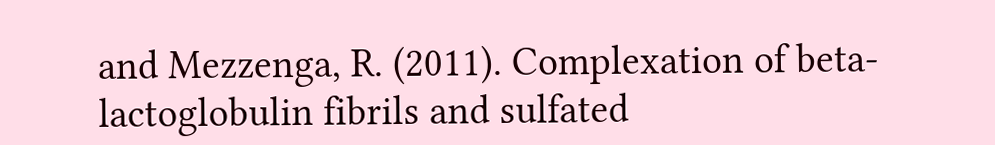and Mezzenga, R. (2011). Complexation of beta-lactoglobulin fibrils and sulfated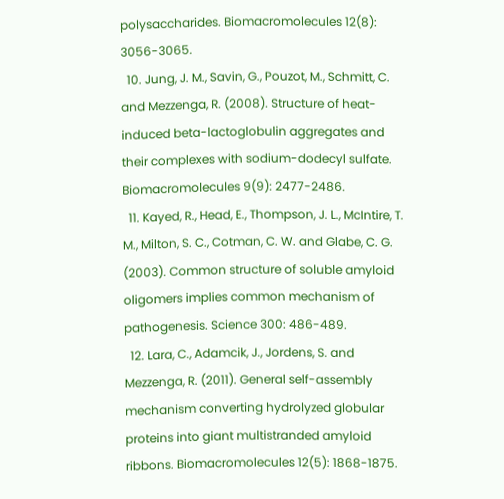polysaccharides. Biomacromolecules 12(8): 3056-3065.
  10. Jung, J. M., Savin, G., Pouzot, M., Schmitt, C. and Mezzenga, R. (2008). Structure of heat-induced beta-lactoglobulin aggregates and their complexes with sodium-dodecyl sulfate. Biomacromolecules 9(9): 2477-2486.
  11. Kayed, R., Head, E., Thompson, J. L., McIntire, T. M., Milton, S. C., Cotman, C. W. and Glabe, C. G. (2003). Common structure of soluble amyloid oligomers implies common mechanism of pathogenesis. Science 300: 486-489.
  12. Lara, C., Adamcik, J., Jordens, S. and Mezzenga, R. (2011). General self-assembly mechanism converting hydrolyzed globular proteins into giant multistranded amyloid ribbons. Biomacromolecules 12(5): 1868-1875.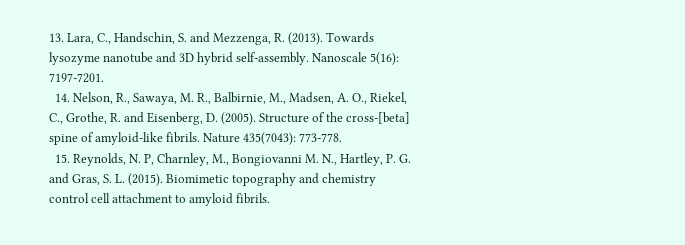13. Lara, C., Handschin, S. and Mezzenga, R. (2013). Towards lysozyme nanotube and 3D hybrid self-assembly. Nanoscale 5(16): 7197-7201.
  14. Nelson, R., Sawaya, M. R., Balbirnie, M., Madsen, A. O., Riekel, C., Grothe, R. and Eisenberg, D. (2005). Structure of the cross-[beta] spine of amyloid-like fibrils. Nature 435(7043): 773-778.
  15. Reynolds, N. P, Charnley, M., Bongiovanni M. N., Hartley, P. G. and Gras, S. L. (2015). Biomimetic topography and chemistry control cell attachment to amyloid fibrils.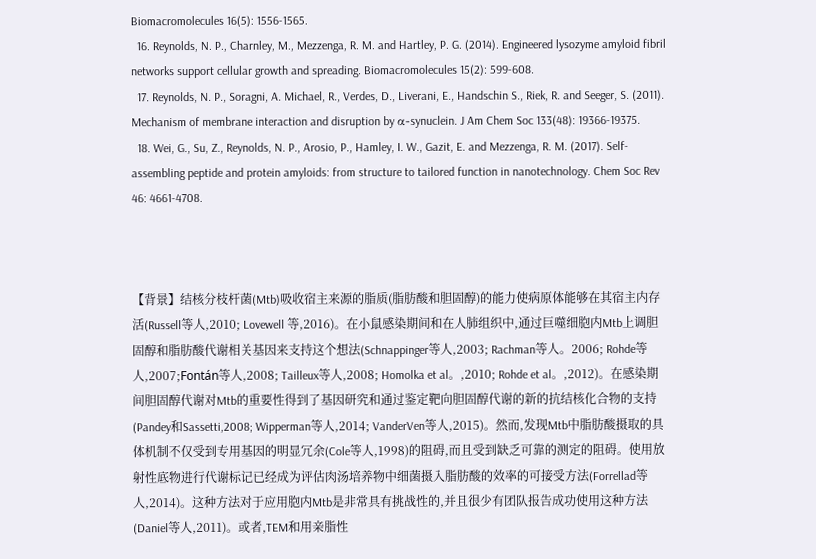Biomacromolecules 16(5): 1556-1565.
  16. Reynolds, N. P., Charnley, M., Mezzenga, R. M. and Hartley, P. G. (2014). Engineered lysozyme amyloid fibril networks support cellular growth and spreading. Biomacromolecules 15(2): 599-608.
  17. Reynolds, N. P., Soragni, A. Michael, R., Verdes, D., Liverani, E., Handschin S., Riek, R. and Seeger, S. (2011). Mechanism of membrane interaction and disruption by α-synuclein. J Am Chem Soc 133(48): 19366-19375.
  18. Wei, G., Su, Z., Reynolds, N. P., Arosio, P., Hamley, I. W., Gazit, E. and Mezzenga, R. M. (2017). Self-assembling peptide and protein amyloids: from structure to tailored function in nanotechnology. Chem Soc Rev 46: 4661-4708.



【背景】结核分枝杆菌(Mtb)吸收宿主来源的脂质(脂肪酸和胆固醇)的能力使病原体能够在其宿主内存活(Russell等人,2010; Lovewell 等,2016)。在小鼠感染期间和在人肺组织中,通过巨噬细胞内Mtb上调胆固醇和脂肪酸代谢相关基因来支持这个想法(Schnappinger等人,2003; Rachman等人。2006; Rohde等人,2007;Fontán等人,2008; Tailleux等人,2008; Homolka et al。,2010; Rohde et al。,2012)。在感染期间胆固醇代谢对Mtb的重要性得到了基因研究和通过鉴定靶向胆固醇代谢的新的抗结核化合物的支持(Pandey和Sassetti,2008; Wipperman等人,2014; VanderVen等人,2015)。然而,发现Mtb中脂肪酸摄取的具体机制不仅受到专用基因的明显冗余(Cole等人,1998)的阻碍,而且受到缺乏可靠的测定的阻碍。使用放射性底物进行代谢标记已经成为评估肉汤培养物中细菌摄入脂肪酸的效率的可接受方法(Forrellad等人,2014)。这种方法对于应用胞内Mtb是非常具有挑战性的,并且很少有团队报告成功使用这种方法(Daniel等人,2011)。或者,TEM和用亲脂性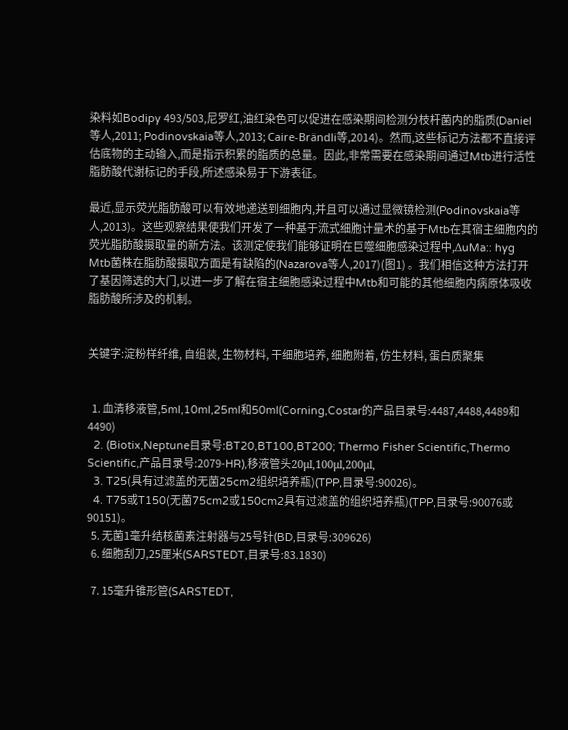染料如Bodipy 493/503,尼罗红,油红染色可以促进在感染期间检测分枝杆菌内的脂质(Daniel等人,2011; Podinovskaia等人,2013; Caire-Brändli等,2014)。然而,这些标记方法都不直接评估底物的主动输入,而是指示积累的脂质的总量。因此,非常需要在感染期间通过Mtb进行活性脂肪酸代谢标记的手段,所述感染易于下游表征。

最近,显示荧光脂肪酸可以有效地递送到细胞内,并且可以通过显微镜检测(Podinovskaia等人,2013)。这些观察结果使我们开发了一种基于流式细胞计量术的基于Mtb在其宿主细胞内的荧光脂肪酸摄取量的新方法。该测定使我们能够证明在巨噬细胞感染过程中,ΔuMa:: hyg Mtb菌株在脂肪酸摄取方面是有缺陷的(Nazarova等人,2017)(图1) 。我们相信这种方法打开了基因筛选的大门,以进一步了解在宿主细胞感染过程中Mtb和可能的其他细胞内病原体吸收脂肪酸所涉及的机制。


关键字:淀粉样纤维, 自组装, 生物材料, 干细胞培养, 细胞附着, 仿生材料, 蛋白质聚集


  1. 血清移液管,5ml,10ml,25ml和50ml(Corning,Costar的产品目录号:4487,4488,4489和4490)
  2. (Biotix,Neptune目录号:BT20,BT100,BT200; Thermo Fisher Scientific,Thermo Scientific,产品目录号:2079-HR),移液管头20μl,100μl,200μl,
  3. T25(具有过滤盖的无菌25cm2组织培养瓶)(TPP,目录号:90026)。
  4. T75或T150(无菌75cm2或150cm2具有过滤盖的组织培养瓶)(TPP,目录号:90076或90151)。
  5. 无菌1毫升结核菌素注射器与25号针(BD,目录号:309626)
  6. 细胞刮刀,25厘米(SARSTEDT,目录号:83.1830)

  7. 15毫升锥形管(SARSTEDT,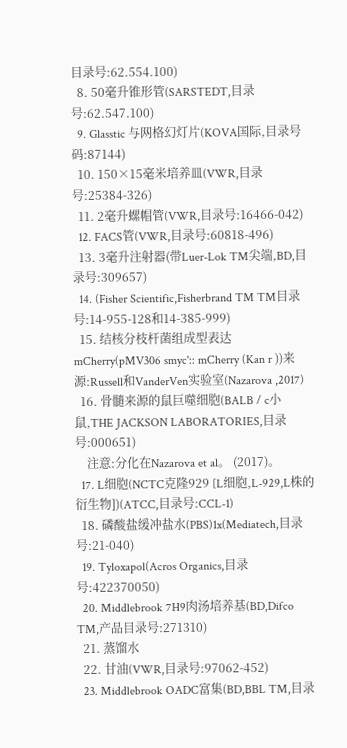目录号:62.554.100)
  8. 50毫升锥形管(SARSTEDT,目录号:62.547.100)
  9. Glasstic 与网格幻灯片(KOVA国际,目录号码:87144)
  10. 150×15毫米培养皿(VWR,目录号:25384-326)
  11. 2毫升螺帽管(VWR,目录号:16466-042)
  12. FACS管(VWR,目录号:60818-496)
  13. 3毫升注射器(带Luer-Lok TM尖端,BD,目录号:309657)
  14. (Fisher Scientific,Fisherbrand TM TM目录号:14-955-128和14-385-999)
  15. 结核分枝杆菌组成型表达mCherry(pMV306 smyc':: mCherry (Kan r ))来源:Russell和VanderVen实验室(Nazarova ,2017)
  16. 骨髓来源的鼠巨噬细胞(BALB / c小鼠,THE JACKSON LABORATORIES,目录号:000651)
    注意:分化在Nazarova et al。 (2017)。
  17. L细胞(NCTC克隆929 [L细胞,L-929,L株的衍生物])(ATCC,目录号:CCL-1)
  18. 磷酸盐缓冲盐水(PBS)1x(Mediatech,目录号:21-040)
  19. Tyloxapol(Acros Organics,目录号:422370050)
  20. Middlebrook 7H9肉汤培养基(BD,Difco TM,产品目录号:271310)
  21. 蒸馏水
  22. 甘油(VWR,目录号:97062-452)
  23. Middlebrook OADC富集(BD,BBL TM,目录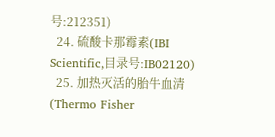号:212351)
  24. 硫酸卡那霉素(IBI Scientific,目录号:IB02120)
  25. 加热灭活的胎牛血清(Thermo Fisher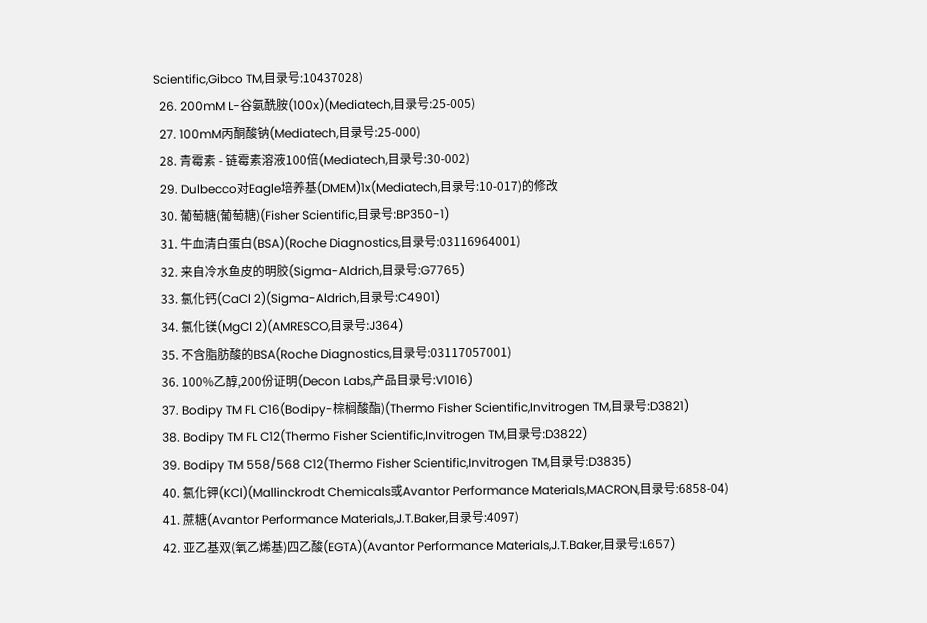Scientific,Gibco TM,目录号:10437028)
  26. 200mM L-谷氨酰胺(100x)(Mediatech,目录号:25-005)
  27. 100mM丙酮酸钠(Mediatech,目录号:25-000)
  28. 青霉素 - 链霉素溶液100倍(Mediatech,目录号:30-002)
  29. Dulbecco对Eagle培养基(DMEM)1x(Mediatech,目录号:10-017)的修改
  30. 葡萄糖(葡萄糖)(Fisher Scientific,目录号:BP350-1)
  31. 牛血清白蛋白(BSA)(Roche Diagnostics,目录号:03116964001)
  32. 来自冷水鱼皮的明胶(Sigma-Aldrich,目录号:G7765)
  33. 氯化钙(CaCl 2)(Sigma-Aldrich,目录号:C4901)
  34. 氯化镁(MgCl 2)(AMRESCO,目录号:J364)
  35. 不含脂肪酸的BSA(Roche Diagnostics,目录号:03117057001)
  36. 100%乙醇,200份证明(Decon Labs,产品目录号:V1016)
  37. Bodipy TM FL C16(Bodipy-棕榈酸酯)(Thermo Fisher Scientific,Invitrogen TM,目录号:D3821)
  38. Bodipy TM FL C12(Thermo Fisher Scientific,Invitrogen TM,目录号:D3822)
  39. Bodipy TM 558/568 C12(Thermo Fisher Scientific,Invitrogen TM,目录号:D3835)
  40. 氯化钾(KCl)(Mallinckrodt Chemicals或Avantor Performance Materials,MACRON,目录号:6858-04)
  41. 蔗糖(Avantor Performance Materials,J.T.Baker,目录号:4097)
  42. 亚乙基双(氧乙烯基)四乙酸(EGTA)(Avantor Performance Materials,J.T.Baker,目录号:L657)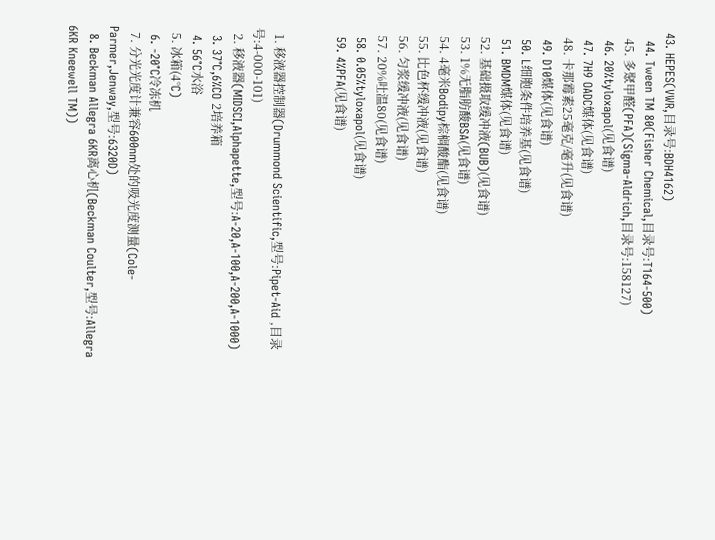43. HEPES(VWR,目录号:BDH4162)
  44. Tween TM 80(Fisher Chemical,目录号:T164-500)
  45. 多聚甲醛(PFA)(Sigma-Aldrich,目录号:158127)
  46. 20%tyloxapol(见食谱)
  47. 7H9 OADC媒体(见食谱)
  48. 卡那霉素25毫克/毫升(见食谱)
  49. D10媒体(见食谱)
  50. L细胞条件培养基(见食谱)
  51. BMDM媒体(见食谱)
  52. 基础摄取缓冲液(BUB)(见食谱)
  53. 1%无脂肪酸BSA(见食谱)
  54. 4毫米Bodipy棕榈酸酯(见食谱)
  55. 比色杯缓冲液(见食谱)
  56. 匀浆缓冲液(见食谱)
  57. 20%吐温80(见食谱)
  58. 0.05%tyloxapol(见食谱)
  59. 4%PFA(见食谱)


  1. 移液器控制器(Drummond Scientific,型号:Pipet-Aid ,目录号:4-000-101)
  2. 移液器(MIDSCI,Alphapette,型号:A-20,A-100,A-200,A-1000)
  3. 37℃,6%CO 2培养箱
  4. 56°C水浴
  5. 冰箱(4°C)
  6. -20°C冷冻机
  7. 分光光度计兼容600nm处的吸光度测量(Cole-Parmer,Jenway,型号:6320D)
  8. Beckman Allegra 6KR离心机(Beckman Coulter,型号:Allegra 6KR Kneewell TM))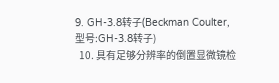9. GH-3.8转子(Beckman Coulter,型号:GH-3.8转子)
  10. 具有足够分辨率的倒置显微镜检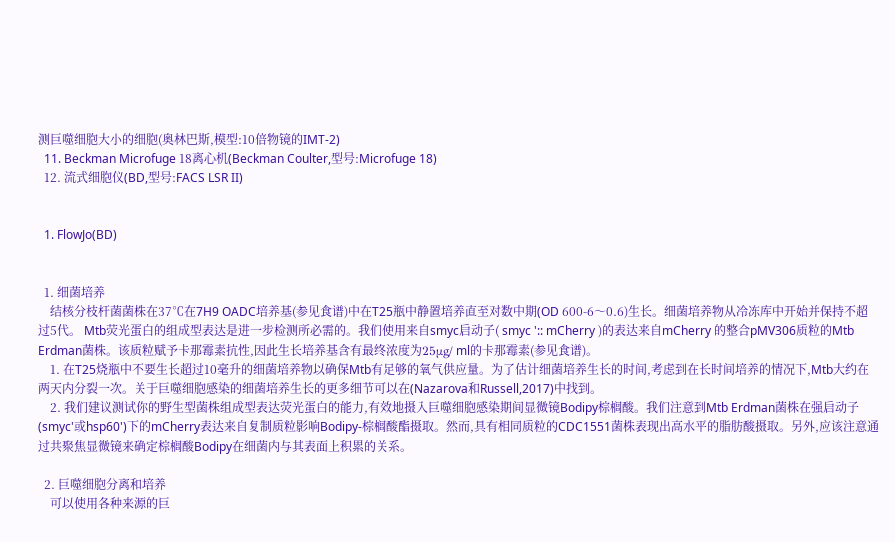测巨噬细胞大小的细胞(奥林巴斯,模型:10倍物镜的IMT-2)
  11. Beckman Microfuge 18离心机(Beckman Coulter,型号:Microfuge 18)
  12. 流式细胞仪(BD,型号:FACS LSR II)


  1. FlowJo(BD)


  1. 细菌培养
    结核分枝杆菌菌株在37℃在7H9 OADC培养基(参见食谱)中在T25瓶中静置培养直至对数中期(OD 600-6〜0.6)生长。细菌培养物从冷冻库中开始并保持不超过5代。 Mtb荧光蛋白的组成型表达是进一步检测所必需的。我们使用来自smyc启动子( smyc ':: mCherry )的表达来自mCherry 的整合pMV306质粒的Mtb Erdman菌株。该质粒赋予卡那霉素抗性,因此生长培养基含有最终浓度为25μg/ ml的卡那霉素(参见食谱)。
    1. 在T25烧瓶中不要生长超过10毫升的细菌培养物以确保Mtb有足够的氧气供应量。为了估计细菌培养生长的时间,考虑到在长时间培养的情况下,Mtb大约在两天内分裂一次。关于巨噬细胞感染的细菌培养生长的更多细节可以在(Nazarova和Russell,2017)中找到。
    2. 我们建议测试你的野生型菌株组成型表达荧光蛋白的能力,有效地摄入巨噬细胞感染期间显微镜Bodipy棕榈酸。我们注意到Mtb Erdman菌株在强启动子(smyc'或hsp60')下的mCherry表达来自复制质粒影响Bodipy-棕榈酸酯摄取。然而,具有相同质粒的CDC1551菌株表现出高水平的脂肪酸摄取。另外,应该注意通过共聚焦显微镜来确定棕榈酸Bodipy在细菌内与其表面上积累的关系。

  2. 巨噬细胞分离和培养
    可以使用各种来源的巨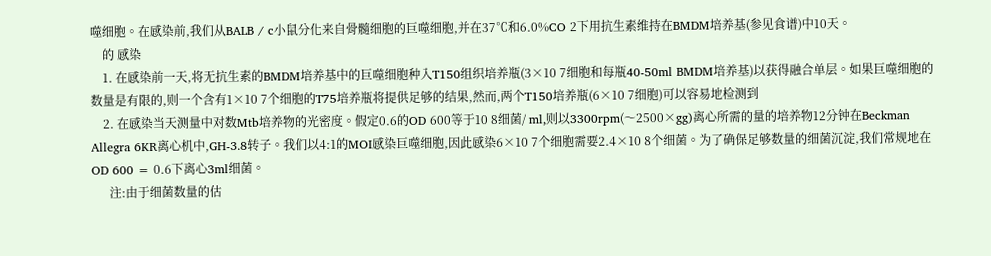噬细胞。在感染前,我们从BALB / c小鼠分化来自骨髓细胞的巨噬细胞,并在37℃和6.0%CO 2下用抗生素维持在BMDM培养基(参见食谱)中10天。
    的 感染
    1. 在感染前一天,将无抗生素的BMDM培养基中的巨噬细胞种入T150组织培养瓶(3×10 7细胞和每瓶40-50ml BMDM培养基)以获得融合单层。如果巨噬细胞的数量是有限的,则一个含有1×10 7个细胞的T75培养瓶将提供足够的结果,然而,两个T150培养瓶(6×10 7细胞)可以容易地检测到
    2. 在感染当天测量中对数Mtb培养物的光密度。假定0.6的OD 600等于10 8细菌/ ml,则以3300rpm(〜2500×gg)离心所需的量的培养物12分钟在Beckman Allegra 6KR离心机中,GH-3.8转子。我们以4:1的MOI感染巨噬细胞,因此感染6×10 7个细胞需要2.4×10 8个细菌。为了确保足够数量的细菌沉淀,我们常规地在OD 600 = 0.6下离心3ml细菌。
      注:由于细菌数量的估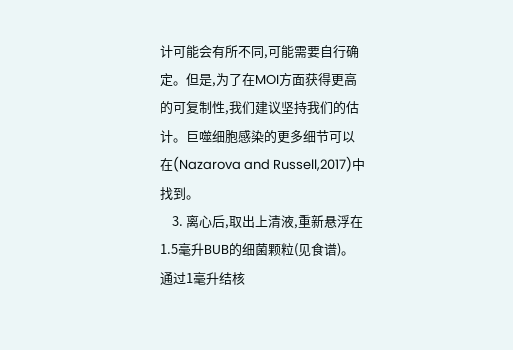计可能会有所不同,可能需要自行确定。但是,为了在MOI方面获得更高的可复制性,我们建议坚持我们的估计。巨噬细胞感染的更多细节可以在(Nazarova and Russell,2017)中找到。
    3. 离心后,取出上清液,重新悬浮在1.5毫升BUB的细菌颗粒(见食谱)。通过1毫升结核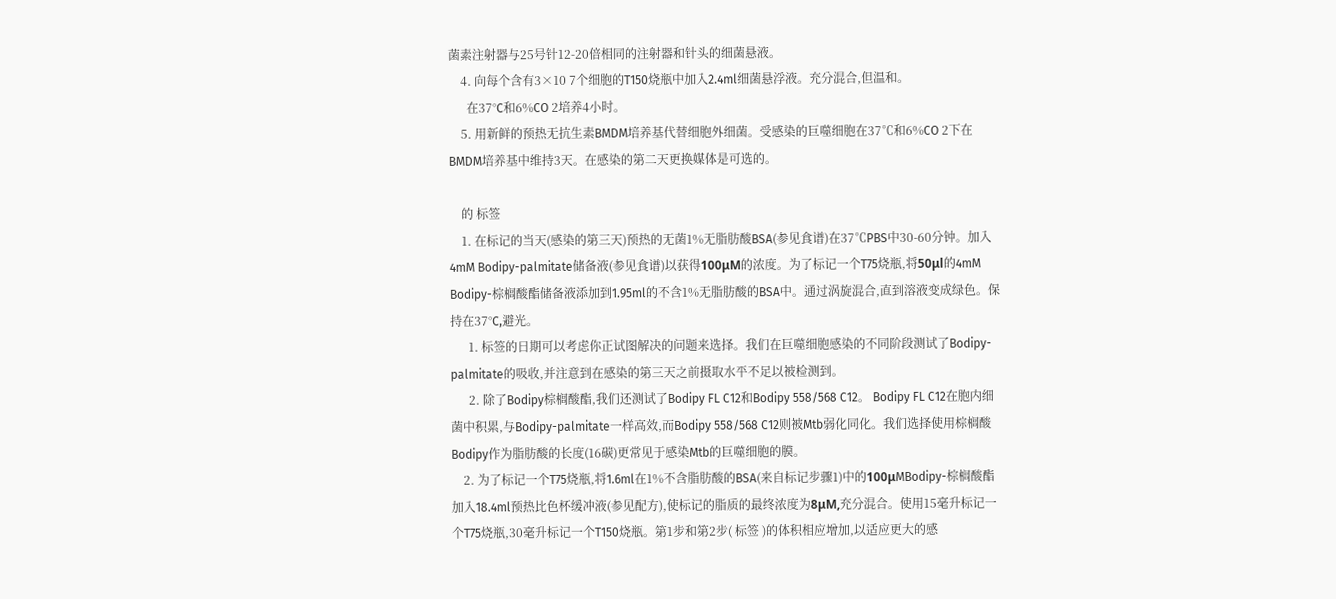菌素注射器与25号针12-20倍相同的注射器和针头的细菌悬液。
    4. 向每个含有3×10 7个细胞的T150烧瓶中加入2.4ml细菌悬浮液。充分混合,但温和。
      在37°C和6%CO 2培养4小时。
    5. 用新鲜的预热无抗生素BMDM培养基代替细胞外细菌。受感染的巨噬细胞在37℃和6%CO 2下在BMDM培养基中维持3天。在感染的第二天更换媒体是可选的。

    的 标签
    1. 在标记的当天(感染的第三天)预热的无菌1%无脂肪酸BSA(参见食谱)在37℃PBS中30-60分钟。加入4mM Bodipy-palmitate储备液(参见食谱)以获得100μM的浓度。为了标记一个T75烧瓶,将50μl的4mM Bodipy-棕榈酸酯储备液添加到1.95ml的不含1%无脂肪酸的BSA中。通过涡旋混合,直到溶液变成绿色。保持在37°C,避光。
      1. 标签的日期可以考虑你正试图解决的问题来选择。我们在巨噬细胞感染的不同阶段测试了Bodipy-palmitate的吸收,并注意到在感染的第三天之前摄取水平不足以被检测到。
      2. 除了Bodipy棕榈酸酯,我们还测试了Bodipy FL C12和Bodipy 558/568 C12。 Bodipy FL C12在胞内细菌中积累,与Bodipy-palmitate一样高效,而Bodipy 558/568 C12则被Mtb弱化同化。我们选择使用棕榈酸Bodipy作为脂肪酸的长度(16碳)更常见于感染Mtb的巨噬细胞的膜。
    2. 为了标记一个T75烧瓶,将1.6ml在1%不含脂肪酸的BSA(来自标记步骤1)中的100μMBodipy-棕榈酸酯加入18.4ml预热比色杯缓冲液(参见配方),使标记的脂质的最终浓度为8μM,充分混合。使用15毫升标记一个T75烧瓶,30毫升标记一个T150烧瓶。第1步和第2步( 标签 )的体积相应增加,以适应更大的感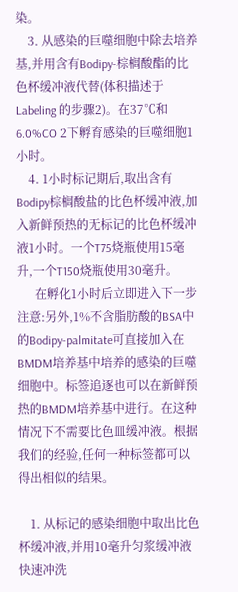染。
    3. 从感染的巨噬细胞中除去培养基,并用含有Bodipy-棕榈酸酯的比色杯缓冲液代替(体积描述于 Labeling 的步骤2)。在37℃和6.0%CO 2下孵育感染的巨噬细胞1小时。
    4. 1小时标记期后,取出含有Bodipy棕榈酸盐的比色杯缓冲液,加入新鲜预热的无标记的比色杯缓冲液1小时。一个T75烧瓶使用15毫升,一个T150烧瓶使用30毫升。
      在孵化1小时后立即进入下一步 注意:另外,1%不含脂肪酸的BSA中的Bodipy-palmitate可直接加入在BMDM培养基中培养的感染的巨噬细胞中。标签追逐也可以在新鲜预热的BMDM培养基中进行。在这种情况下不需要比色皿缓冲液。根据我们的经验,任何一种标签都可以得出相似的结果。

    1. 从标记的感染细胞中取出比色杯缓冲液,并用10毫升匀浆缓冲液快速冲洗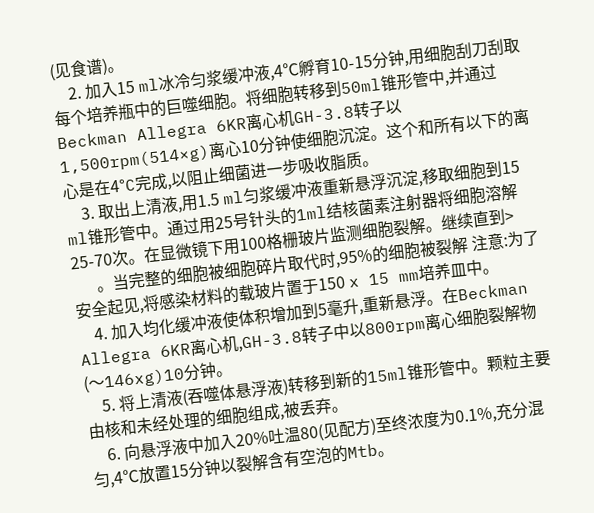(见食谱)。
    2. 加入15 ml冰冷匀浆缓冲液,4℃孵育10-15分钟,用细胞刮刀刮取每个培养瓶中的巨噬细胞。将细胞转移到50ml锥形管中,并通过Beckman Allegra 6KR离心机GH-3.8转子以1,500rpm(514×g)离心10分钟使细胞沉淀。这个和所有以下的离心是在4°C完成,以阻止细菌进一步吸收脂质。
    3. 取出上清液,用1.5 ml匀浆缓冲液重新悬浮沉淀,移取细胞到15 ml锥形管中。通过用25号针头的1ml结核菌素注射器将细胞溶解25-70次。在显微镜下用100格栅玻片监测细胞裂解。继续直到>
      。当完整的细胞被细胞碎片取代时,95%的细胞被裂解 注意:为了安全起见,将感染材料的载玻片置于150 x 15 mm培养皿中。
    4. 加入均化缓冲液使体积增加到5毫升,重新悬浮。在Beckman Allegra 6KR离心机,GH-3.8转子中以800rpm离心细胞裂解物(〜146xg)10分钟。
    5. 将上清液(吞噬体悬浮液)转移到新的15ml锥形管中。颗粒主要由核和未经处理的细胞组成,被丢弃。
    6. 向悬浮液中加入20%吐温80(见配方)至终浓度为0.1%,充分混匀,4℃放置15分钟以裂解含有空泡的Mtb。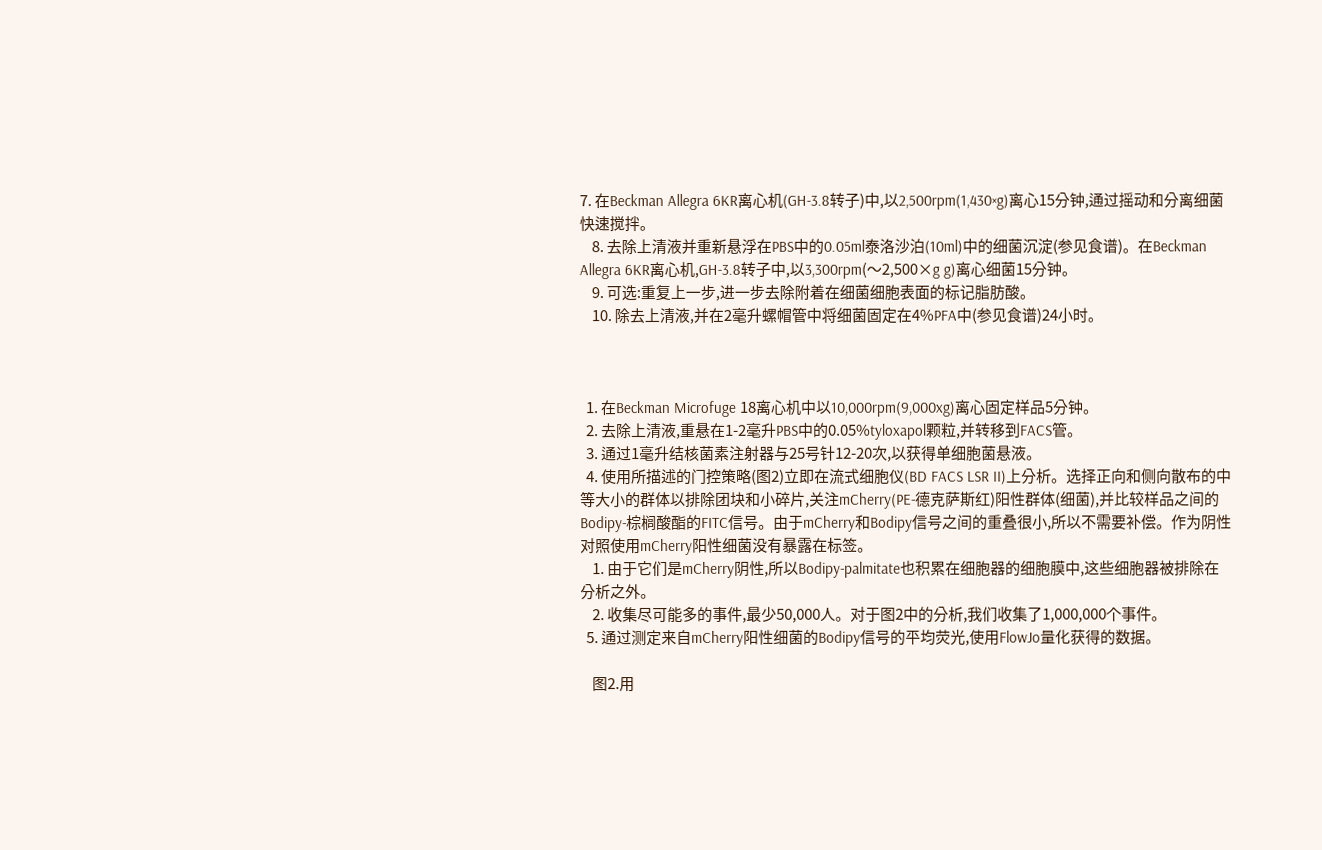7. 在Beckman Allegra 6KR离心机(GH-3.8转子)中,以2,500rpm(1,430×g)离心15分钟,通过摇动和分离细菌快速搅拌。
    8. 去除上清液并重新悬浮在PBS中的0.05ml泰洛沙泊(10ml)中的细菌沉淀(参见食谱)。在Beckman Allegra 6KR离心机,GH-3.8转子中,以3,300rpm(〜2,500×g g)离心细菌15分钟。
    9. 可选:重复上一步,进一步去除附着在细菌细胞表面的标记脂肪酸。
    10. 除去上清液,并在2毫升螺帽管中将细菌固定在4%PFA中(参见食谱)24小时。



  1. 在Beckman Microfuge 18离心机中以10,000rpm(9,000xg)离心固定样品5分钟。
  2. 去除上清液,重悬在1-2毫升PBS中的0.05%tyloxapol颗粒,并转移到FACS管。
  3. 通过1毫升结核菌素注射器与25号针12-20次,以获得单细胞菌悬液。
  4. 使用所描述的门控策略(图2)立即在流式细胞仪(BD FACS LSR II)上分析。选择正向和侧向散布的中等大小的群体以排除团块和小碎片,关注mCherry(PE-德克萨斯红)阳性群体(细菌),并比较样品之间的Bodipy-棕榈酸酯的FITC信号。由于mCherry和Bodipy信号之间的重叠很小,所以不需要补偿。作为阴性对照使用mCherry阳性细菌没有暴露在标签。
    1. 由于它们是mCherry阴性,所以Bodipy-palmitate也积累在细胞器的细胞膜中,这些细胞器被排除在分析之外。
    2. 收集尽可能多的事件,最少50,000人。对于图2中的分析,我们收集了1,000,000个事件。
  5. 通过测定来自mCherry阳性细菌的Bodipy信号的平均荧光,使用FlowJo量化获得的数据。

    图2.用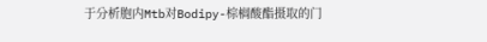于分析胞内Mtb对Bodipy-棕榈酸酯摄取的门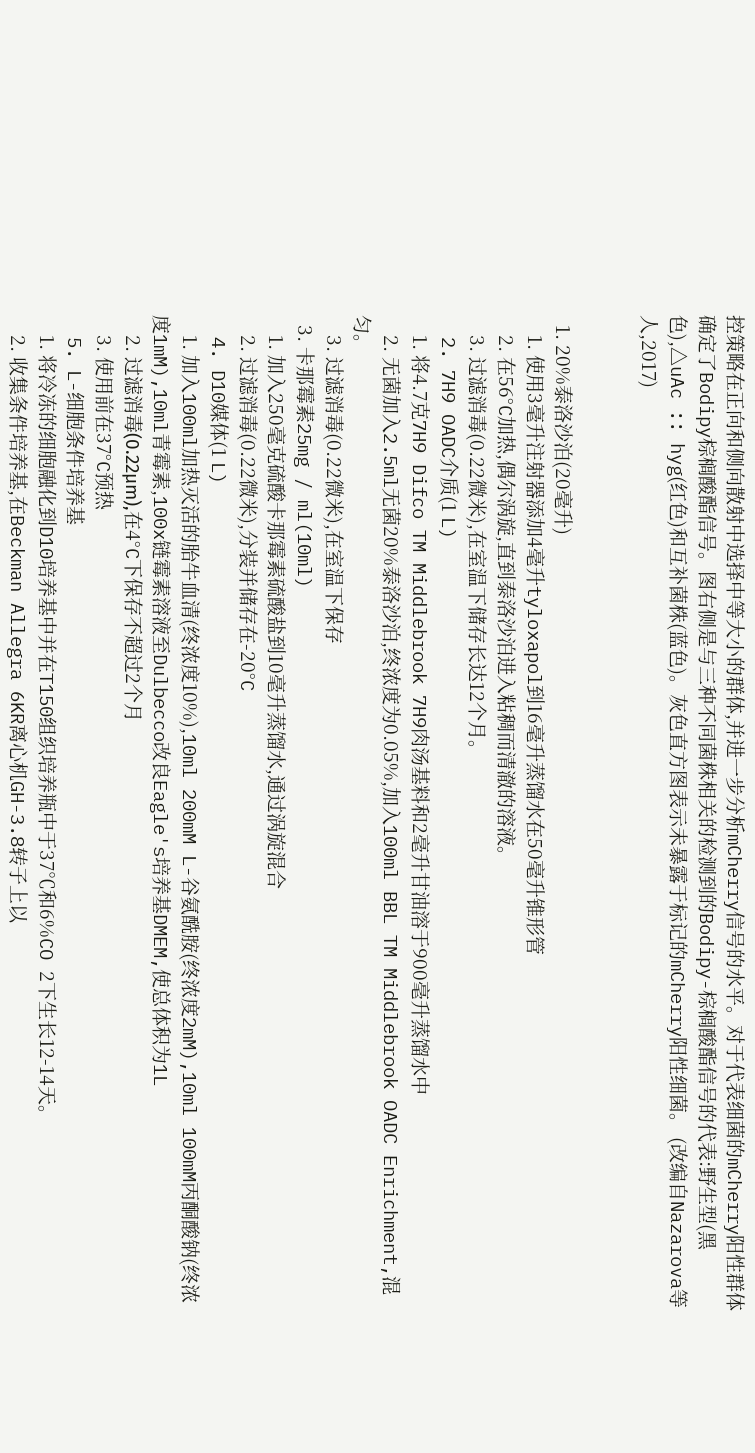控策略在正向和侧向散射中选择中等大小的群体,并进一步分析mCherry信号的水平。对于代表细菌的mCherry阳性群体确定了Bodipy棕榈酸酯信号。图右侧是与三种不同菌株相关的检测到的Bodipy-棕榈酸酯信号的代表:野生型(黑色),△uAc :: hyg(红色)和互补菌株(蓝色)。灰色直方图表示未暴露于标记的mCherry阳性细菌。 (改编自Nazarova等人,2017)


  1. 20%泰洛沙泊(20毫升)
    1. 使用3毫升注射器添加4毫升tyloxapol到16毫升蒸馏水在50毫升锥形管
    2. 在56°C加热,偶尔涡旋,直到泰洛沙泊进入粘稠而清澈的溶液。
    3. 过滤消毒(0.22微米),在室温下储存长达12个月。
  2. 7H9 OADC介质(1 L)
    1. 将4.7克7H9 Difco TM Middlebrook 7H9肉汤基料和2毫升甘油溶于900毫升蒸馏水中
    2. 无菌加入2.5ml无菌20%泰洛沙泊,终浓度为0.05%,加入100ml BBL TM Middlebrook OADC Enrichment,混匀。
    3. 过滤消毒(0.22微米),在室温下保存
  3. 卡那霉素25mg / ml(10ml)
    1. 加入250毫克硫酸卡那霉素硫酸盐到10毫升蒸馏水,通过涡旋混合
    2. 过滤消毒(0.22微米),分装并储存在-20°C
  4. D10媒体(1 L)
    1. 加入100ml加热灭活的胎牛血清(终浓度10%),10ml 200mM L-谷氨酰胺(终浓度2mM),10ml 100mM丙酮酸钠(终浓度1mM),10ml青霉素,100x链霉素溶液至Dulbecco改良Eagle's培养基DMEM,使总体积为1L
    2. 过滤消毒(0.22μm),在4°C下保存不超过2个月
    3. 使用前在37°C预热
  5. L-细胞条件培养基
    1. 将冷冻的细胞融化到D10培养基中并在T150组织培养瓶中于37℃和6%CO 2下生长12-14天。
    2. 收集条件培养基,在Beckman Allegra 6KR离心机GH-3.8转子上以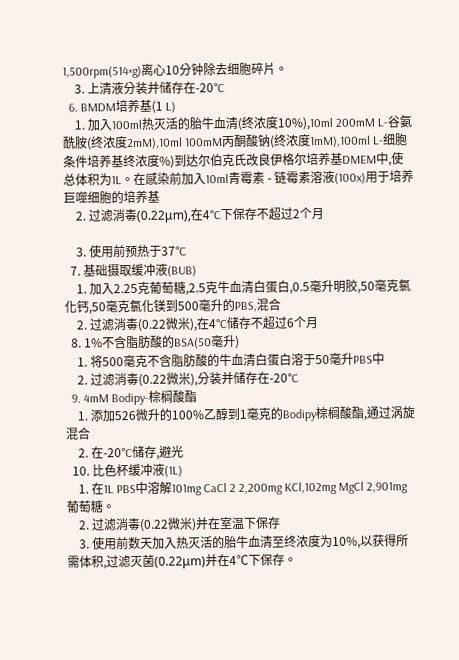1,500rpm(514×g)离心10分钟除去细胞碎片。
    3. 上清液分装并储存在-20°C
  6. BMDM培养基(1 L)
    1. 加入100ml热灭活的胎牛血清(终浓度10%),10ml 200mM L-谷氨酰胺(终浓度2mM),10ml 100mM丙酮酸钠(终浓度1mM),100ml L-细胞条件培养基终浓度%)到达尔伯克氏改良伊格尔培养基DMEM中,使总体积为1L。在感染前加入10ml青霉素 - 链霉素溶液(100x)用于培养巨噬细胞的培养基
    2. 过滤消毒(0.22μm),在4°C下保存不超过2个月

    3. 使用前预热于37°C
  7. 基础摄取缓冲液(BUB)
    1. 加入2.25克葡萄糖,2.5克牛血清白蛋白,0.5毫升明胶,50毫克氯化钙,50毫克氯化镁到500毫升的PBS,混合
    2. 过滤消毒(0.22微米),在4°C储存不超过6个月
  8. 1%不含脂肪酸的BSA(50毫升)
    1. 将500毫克不含脂肪酸的牛血清白蛋白溶于50毫升PBS中
    2. 过滤消毒(0.22微米),分装并储存在-20°C
  9. 4mM Bodipy-棕榈酸酯
    1. 添加526微升的100%乙醇到1毫克的Bodipy棕榈酸酯,通过涡旋混合
    2. 在-20°C储存,避光
  10. 比色杯缓冲液(1L)
    1. 在1L PBS中溶解101mg CaCl 2 2,200mg KCl,102mg MgCl 2,901mg葡萄糖。
    2. 过滤消毒(0.22微米)并在室温下保存
    3. 使用前数天加入热灭活的胎牛血清至终浓度为10%,以获得所需体积,过滤灭菌(0.22μm)并在4℃下保存。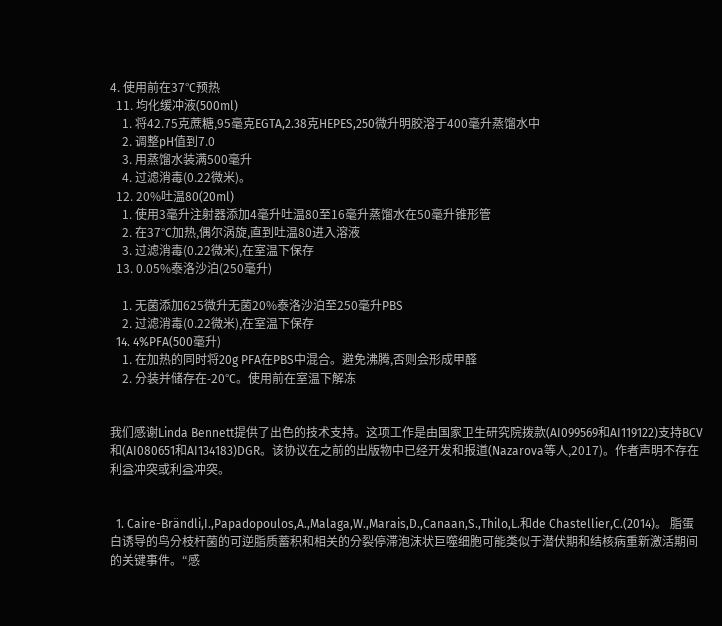4. 使用前在37°C预热
  11. 均化缓冲液(500ml)
    1. 将42.75克蔗糖,95毫克EGTA,2.38克HEPES,250微升明胶溶于400毫升蒸馏水中
    2. 调整pH值到7.0
    3. 用蒸馏水装满500毫升
    4. 过滤消毒(0.22微米)。
  12. 20%吐温80(20ml)
    1. 使用3毫升注射器添加4毫升吐温80至16毫升蒸馏水在50毫升锥形管
    2. 在37°C加热,偶尔涡旋,直到吐温80进入溶液
    3. 过滤消毒(0.22微米),在室温下保存
  13. 0.05%泰洛沙泊(250毫升)

    1. 无菌添加625微升无菌20%泰洛沙泊至250毫升PBS
    2. 过滤消毒(0.22微米),在室温下保存
  14. 4%PFA(500毫升)
    1. 在加热的同时将20g PFA在PBS中混合。避免沸腾,否则会形成甲醛
    2. 分装并储存在-20°C。使用前在室温下解冻


我们感谢Linda Bennett提供了出色的技术支持。这项工作是由国家卫生研究院拨款(AI099569和AI119122)支持BCV和(AI080651和AI134183)DGR。该协议在之前的出版物中已经开发和报道(Nazarova等人,2017)。作者声明不存在利益冲突或利益冲突。


  1. Caire-Brändli,I.,Papadopoulos,A.,Malaga,W.,Marais,D.,Canaan,S.,Thilo,L.和de Chastellier,C.(2014)。 脂蛋白诱导的鸟分枝杆菌的可逆脂质蓄积和相关的分裂停滞泡沫状巨噬细胞可能类似于潜伏期和结核病重新激活期间的关键事件。“感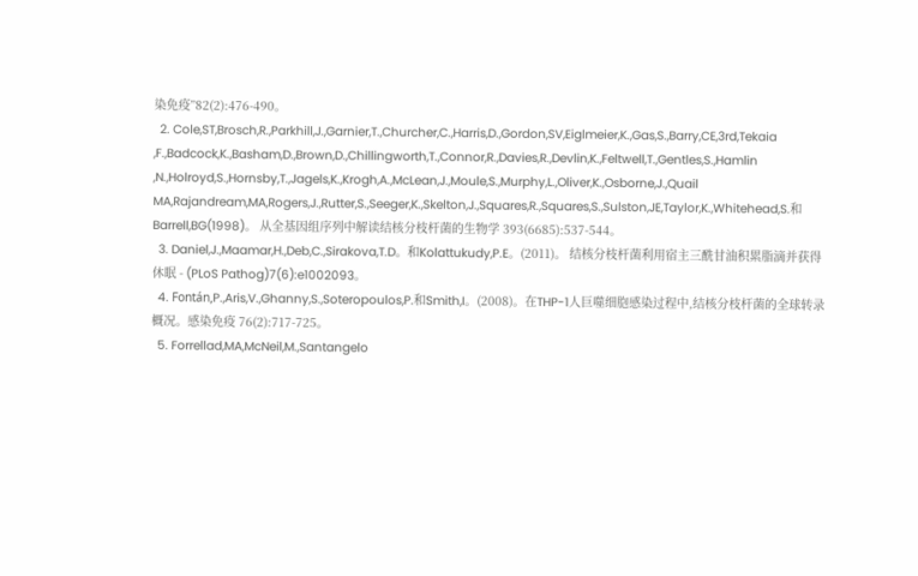染免疫”82(2):476-490。
  2. Cole,ST,Brosch,R.,Parkhill,J.,Garnier,T.,Churcher,C.,Harris,D.,Gordon,SV,Eiglmeier,K.,Gas,S.,Barry,CE,3rd,Tekaia ,F.,Badcock,K.,Basham,D.,Brown,D.,Chillingworth,T.,Connor,R.,Davies,R.,Devlin,K.,Feltwell,T.,Gentles,S.,Hamlin ,N.,Holroyd,S.,Hornsby,T.,Jagels,K.,Krogh,A.,McLean,J.,Moule,S.,Murphy,L.,Oliver,K.,Osborne,J.,Quail MA,Rajandream,MA,Rogers,J.,Rutter,S.,Seeger,K.,Skelton,J.,Squares,R.,Squares,S.,Sulston,JE,Taylor,K.,Whitehead,S.和Barrell,BG(1998)。 从全基因组序列中解读结核分枝杆菌的生物学 393(6685):537-544。
  3. Daniel,J.,Maamar,H.,Deb,C.,Sirakova,T.D。和Kolattukudy,P.E。(2011)。 结核分枝杆菌利用宿主三酰甘油积累脂滴并获得休眠 - (PLoS Pathog)7(6):e1002093。
  4. Fontán,P.,Aris,V.,Ghanny,S.,Soteropoulos,P.和Smith,I。(2008)。在THP-1人巨噬细胞感染过程中,结核分枝杆菌的全球转录概况。感染免疫 76(2):717-725。
  5. Forrellad,MA,McNeil,M.,Santangelo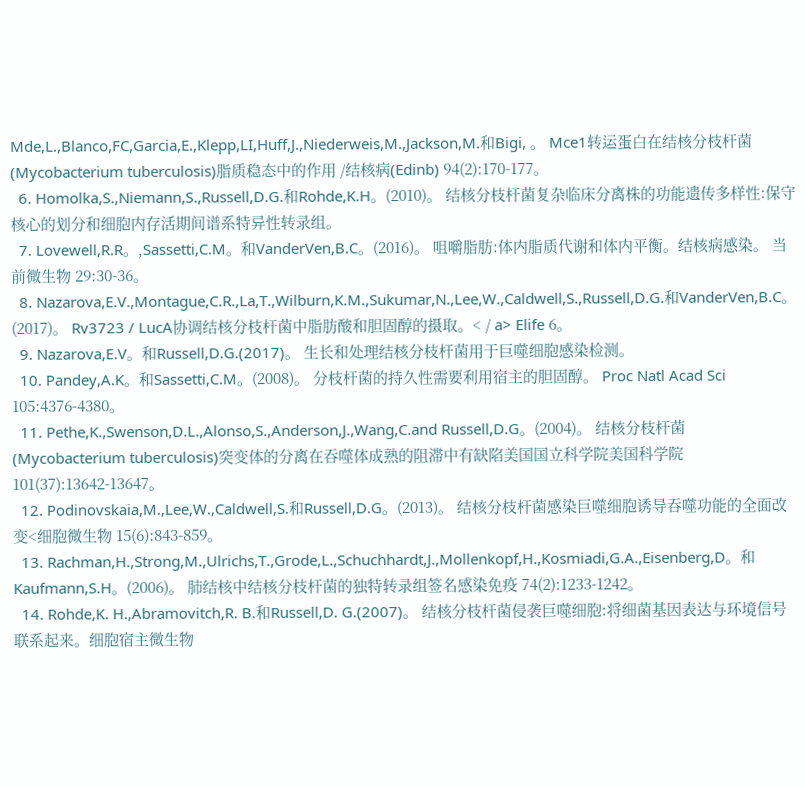Mde,L.,Blanco,FC,Garcia,E.,Klepp,LI,Huff,J.,Niederweis,M.,Jackson,M.和Bigi, 。 Mce1转运蛋白在结核分枝杆菌(Mycobacterium tuberculosis)脂质稳态中的作用 /结核病(Edinb) 94(2):170-177。
  6. Homolka,S.,Niemann,S.,Russell,D.G.和Rohde,K.H。(2010)。 结核分枝杆菌复杂临床分离株的功能遗传多样性:保守核心的划分和细胞内存活期间谱系特异性转录组。
  7. Lovewell,R.R。,Sassetti,C.M。和VanderVen,B.C。(2016)。 咀嚼脂肪:体内脂质代谢和体内平衡。结核病感染。 当前微生物 29:30-36。
  8. Nazarova,E.V.,Montague,C.R.,La,T.,Wilburn,K.M.,Sukumar,N.,Lee,W.,Caldwell,S.,Russell,D.G.和VanderVen,B.C。(2017)。 Rv3723 / LucA协调结核分枝杆菌中脂肪酸和胆固醇的摄取。< / a> Elife 6。
  9. Nazarova,E.V。和Russell,D.G.(2017)。 生长和处理结核分枝杆菌用于巨噬细胞感染检测。
  10. Pandey,A.K。和Sassetti,C.M。(2008)。 分枝杆菌的持久性需要利用宿主的胆固醇。 Proc Natl Acad Sci 105:4376-4380。
  11. Pethe,K.,Swenson,D.L.,Alonso,S.,Anderson,J.,Wang,C.and Russell,D.G。(2004)。 结核分枝杆菌(Mycobacterium tuberculosis)突变体的分离在吞噬体成熟的阻滞中有缺陷美国国立科学院美国科学院101(37):13642-13647。
  12. Podinovskaia,M.,Lee,W.,Caldwell,S.和Russell,D.G。(2013)。 结核分枝杆菌感染巨噬细胞诱导吞噬功能的全面改变<细胞微生物 15(6):843-859。
  13. Rachman,H.,Strong,M.,Ulrichs,T.,Grode,L.,Schuchhardt,J.,Mollenkopf,H.,Kosmiadi,G.A.,Eisenberg,D。和Kaufmann,S.H。(2006)。 肺结核中结核分枝杆菌的独特转录组签名感染免疫 74(2):1233-1242。
  14. Rohde,K. H.,Abramovitch,R. B.和Russell,D. G.(2007)。 结核分枝杆菌侵袭巨噬细胞:将细菌基因表达与环境信号联系起来。细胞宿主微生物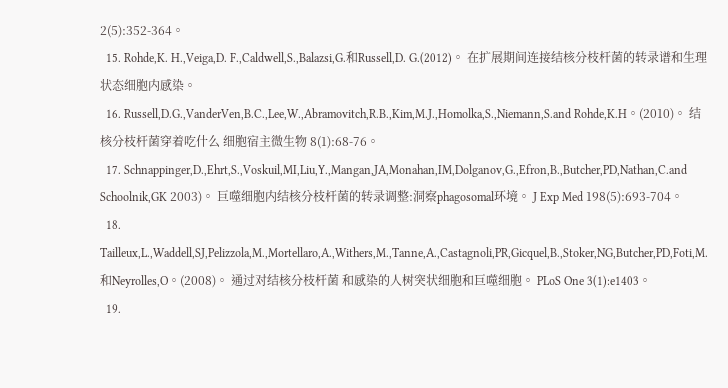2(5):352-364。
  15. Rohde,K. H.,Veiga,D. F.,Caldwell,S.,Balazsi,G.和Russell,D. G.(2012)。 在扩展期间连接结核分枝杆菌的转录谱和生理状态细胞内感染。
  16. Russell,D.G.,VanderVen,B.C.,Lee,W.,Abramovitch,R.B.,Kim,M.J.,Homolka,S.,Niemann,S.and Rohde,K.H。(2010)。 结核分枝杆菌穿着吃什么 细胞宿主微生物 8(1):68-76。
  17. Schnappinger,D.,Ehrt,S.,Voskuil,MI,Liu,Y.,Mangan,JA,Monahan,IM,Dolganov,G.,Efron,B.,Butcher,PD,Nathan,C.and Schoolnik,GK 2003)。 巨噬细胞内结核分枝杆菌的转录调整:洞察phagosomal环境。 J Exp Med 198(5):693-704。
  18. Tailleux,L.,Waddell,SJ,Pelizzola,M.,Mortellaro,A.,Withers,M.,Tanne,A.,Castagnoli,PR,Gicquel,B.,Stoker,NG,Butcher,PD,Foti,M.和Neyrolles,O。(2008)。 通过对结核分枝杆菌 和感染的人树突状细胞和巨噬细胞。 PLoS One 3(1):e1403。
  19.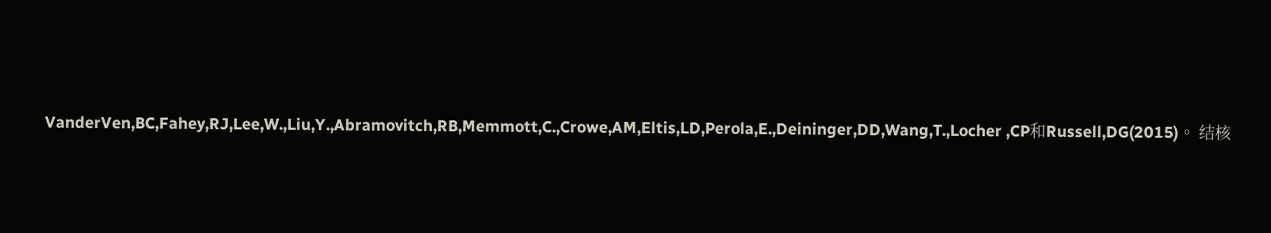VanderVen,BC,Fahey,RJ,Lee,W.,Liu,Y.,Abramovitch,RB,Memmott,C.,Crowe,AM,Eltis,LD,Perola,E.,Deininger,DD,Wang,T.,Locher ,CP和Russell,DG(2015)。 结核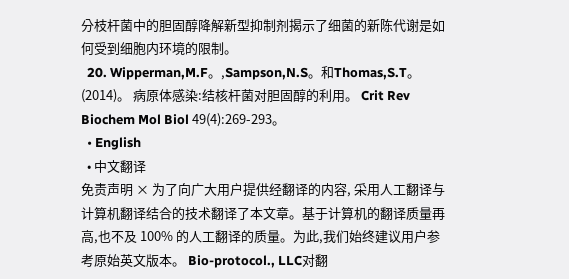分枝杆菌中的胆固醇降解新型抑制剂揭示了细菌的新陈代谢是如何受到细胞内环境的限制。
  20. Wipperman,M.F。,Sampson,N.S。和Thomas,S.T。(2014)。 病原体感染:结核杆菌对胆固醇的利用。 Crit Rev Biochem Mol Biol 49(4):269-293。
  • English
  • 中文翻译
免责声明 × 为了向广大用户提供经翻译的内容, 采用人工翻译与计算机翻译结合的技术翻译了本文章。基于计算机的翻译质量再高,也不及 100% 的人工翻译的质量。为此,我们始终建议用户参考原始英文版本。 Bio-protocol., LLC对翻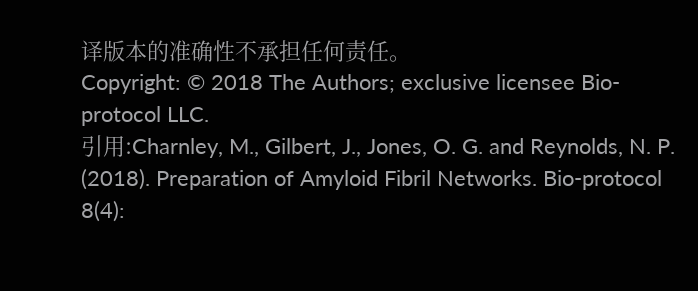译版本的准确性不承担任何责任。
Copyright: © 2018 The Authors; exclusive licensee Bio-protocol LLC.
引用:Charnley, M., Gilbert, J., Jones, O. G. and Reynolds, N. P. (2018). Preparation of Amyloid Fibril Networks. Bio-protocol 8(4):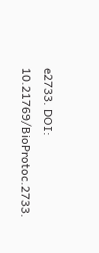e2733. DOI: 10.21769/BioProtoc.2733.